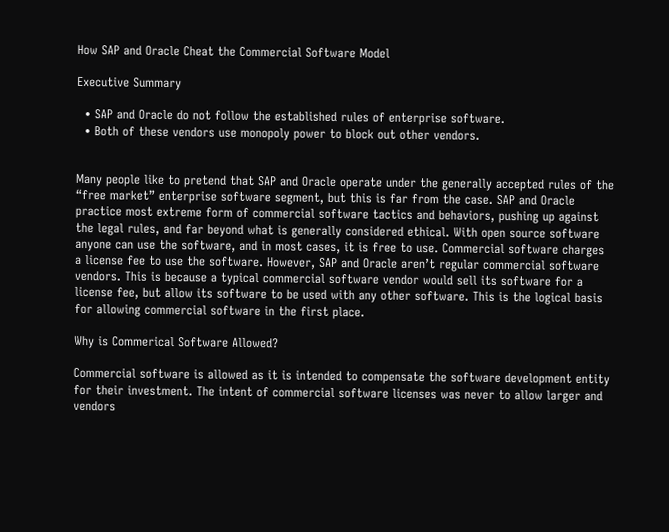How SAP and Oracle Cheat the Commercial Software Model

Executive Summary

  • SAP and Oracle do not follow the established rules of enterprise software.
  • Both of these vendors use monopoly power to block out other vendors.


Many people like to pretend that SAP and Oracle operate under the generally accepted rules of the “free market” enterprise software segment, but this is far from the case. SAP and Oracle practice most extreme form of commercial software tactics and behaviors, pushing up against the legal rules, and far beyond what is generally considered ethical. With open source software anyone can use the software, and in most cases, it is free to use. Commercial software charges a license fee to use the software. However, SAP and Oracle aren’t regular commercial software vendors. This is because a typical commercial software vendor would sell its software for a license fee, but allow its software to be used with any other software. This is the logical basis for allowing commercial software in the first place.

Why is Commerical Software Allowed?

Commercial software is allowed as it is intended to compensate the software development entity for their investment. The intent of commercial software licenses was never to allow larger and vendors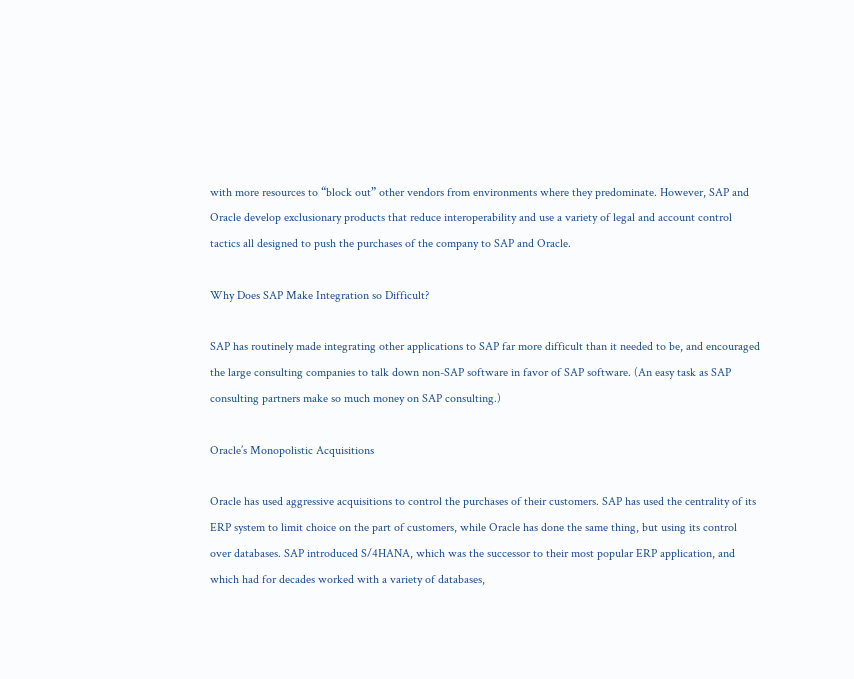with more resources to “block out” other vendors from environments where they predominate. However, SAP and Oracle develop exclusionary products that reduce interoperability and use a variety of legal and account control tactics all designed to push the purchases of the company to SAP and Oracle.

Why Does SAP Make Integration so Difficult?

SAP has routinely made integrating other applications to SAP far more difficult than it needed to be, and encouraged the large consulting companies to talk down non-SAP software in favor of SAP software. (An easy task as SAP consulting partners make so much money on SAP consulting.)

Oracle’s Monopolistic Acquisitions

Oracle has used aggressive acquisitions to control the purchases of their customers. SAP has used the centrality of its ERP system to limit choice on the part of customers, while Oracle has done the same thing, but using its control over databases. SAP introduced S/4HANA, which was the successor to their most popular ERP application, and which had for decades worked with a variety of databases,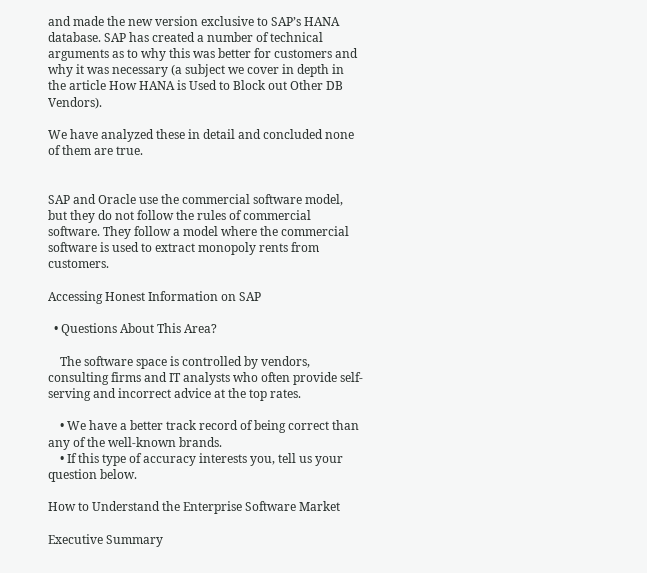and made the new version exclusive to SAP’s HANA database. SAP has created a number of technical arguments as to why this was better for customers and why it was necessary (a subject we cover in depth in the article How HANA is Used to Block out Other DB Vendors).

We have analyzed these in detail and concluded none of them are true.


SAP and Oracle use the commercial software model, but they do not follow the rules of commercial software. They follow a model where the commercial software is used to extract monopoly rents from customers.

Accessing Honest Information on SAP

  • Questions About This Area?

    The software space is controlled by vendors, consulting firms and IT analysts who often provide self-serving and incorrect advice at the top rates.

    • We have a better track record of being correct than any of the well-known brands.
    • If this type of accuracy interests you, tell us your question below.

How to Understand the Enterprise Software Market

Executive Summary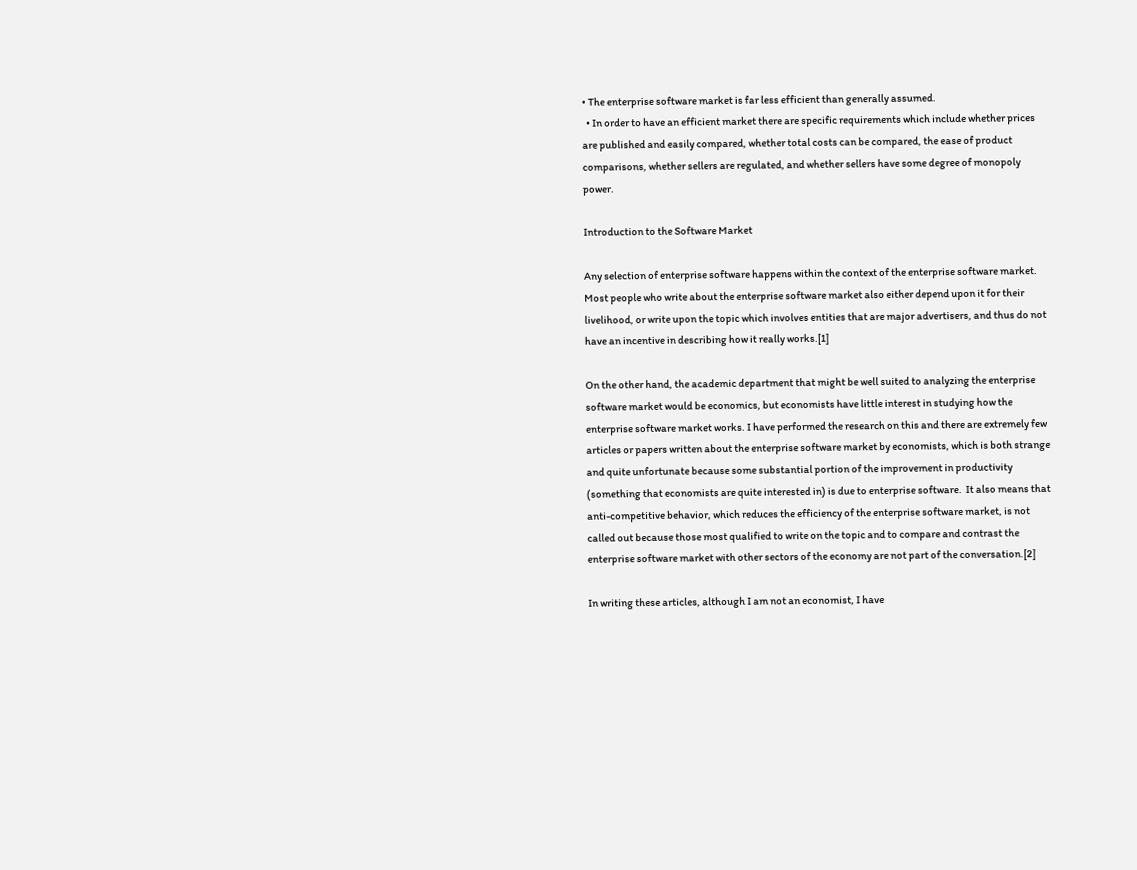• The enterprise software market is far less efficient than generally assumed.
  • In order to have an efficient market there are specific requirements which include whether prices are published and easily compared, whether total costs can be compared, the ease of product comparisons, whether sellers are regulated, and whether sellers have some degree of monopoly power.

Introduction to the Software Market

Any selection of enterprise software happens within the context of the enterprise software market. Most people who write about the enterprise software market also either depend upon it for their livelihood, or write upon the topic which involves entities that are major advertisers, and thus do not have an incentive in describing how it really works.[1]

On the other hand, the academic department that might be well suited to analyzing the enterprise software market would be economics, but economists have little interest in studying how the enterprise software market works. I have performed the research on this and there are extremely few articles or papers written about the enterprise software market by economists, which is both strange and quite unfortunate because some substantial portion of the improvement in productivity (something that economists are quite interested in) is due to enterprise software.  It also means that anti-competitive behavior, which reduces the efficiency of the enterprise software market, is not called out because those most qualified to write on the topic and to compare and contrast the enterprise software market with other sectors of the economy are not part of the conversation.[2]

In writing these articles, although I am not an economist, I have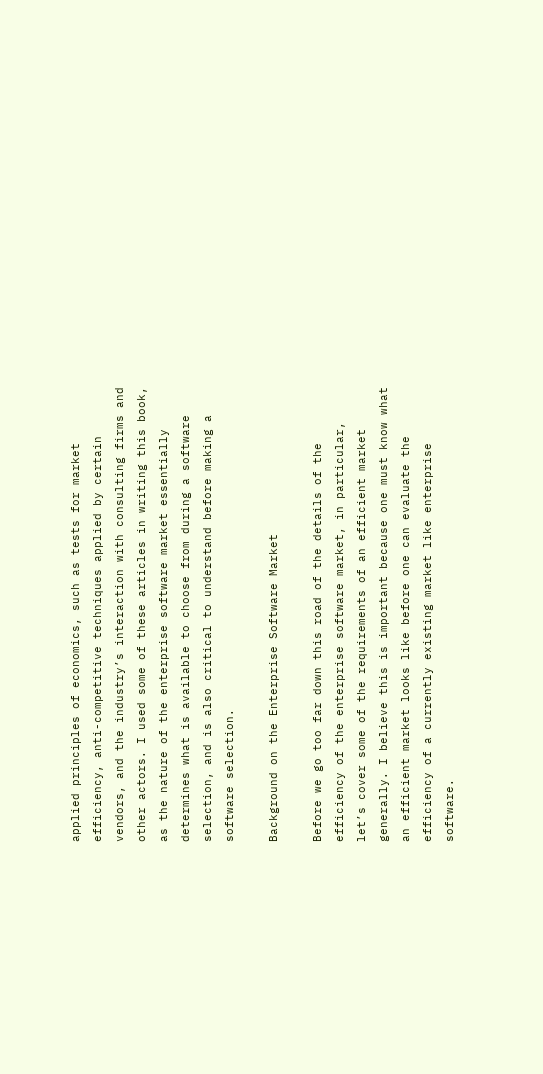applied principles of economics, such as tests for market efficiency, anti-competitive techniques applied by certain vendors, and the industry’s interaction with consulting firms and other actors. I used some of these articles in writing this book, as the nature of the enterprise software market essentially determines what is available to choose from during a software selection, and is also critical to understand before making a software selection.

Background on the Enterprise Software Market

Before we go too far down this road of the details of the efficiency of the enterprise software market, in particular, let’s cover some of the requirements of an efficient market generally. I believe this is important because one must know what an efficient market looks like before one can evaluate the efficiency of a currently existing market like enterprise software.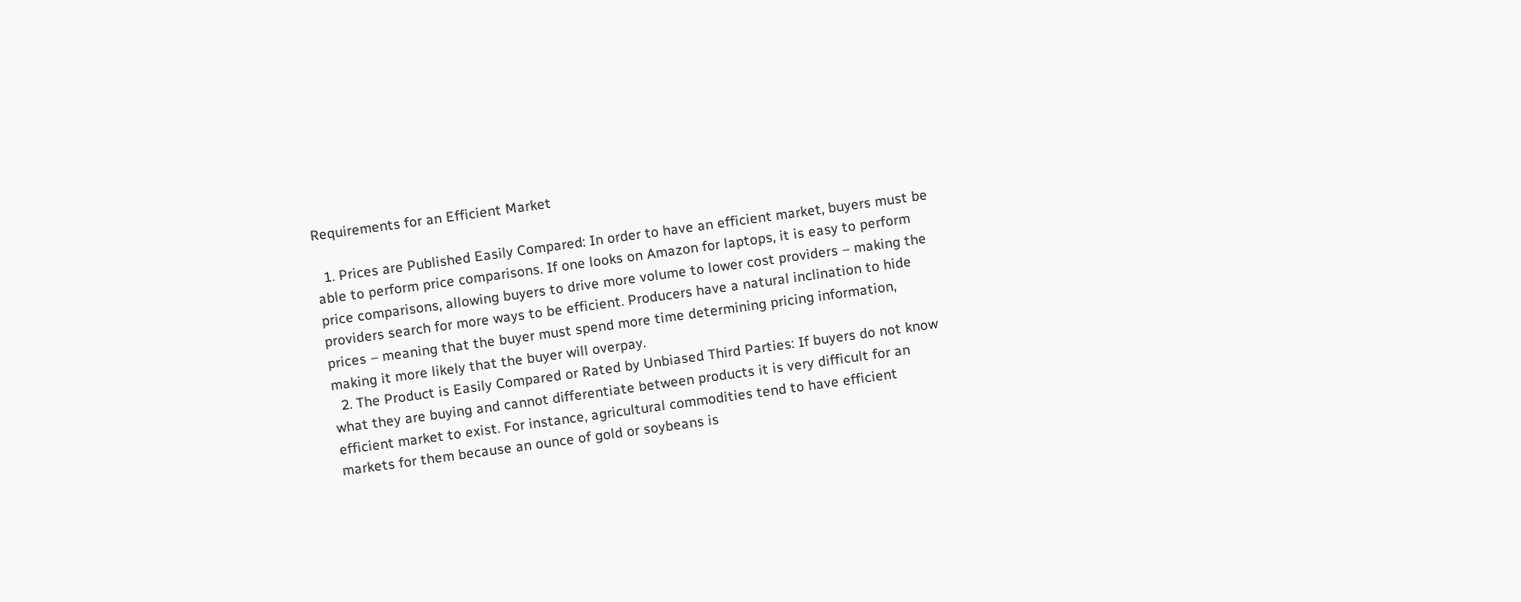Requirements for an Efficient Market

  1. Prices are Published Easily Compared: In order to have an efficient market, buyers must be able to perform price comparisons. If one looks on Amazon for laptops, it is easy to perform price comparisons, allowing buyers to drive more volume to lower cost providers – making the providers search for more ways to be efficient. Producers have a natural inclination to hide prices – meaning that the buyer must spend more time determining pricing information, making it more likely that the buyer will overpay.
  2. The Product is Easily Compared or Rated by Unbiased Third Parties: If buyers do not know what they are buying and cannot differentiate between products it is very difficult for an efficient market to exist. For instance, agricultural commodities tend to have efficient markets for them because an ounce of gold or soybeans is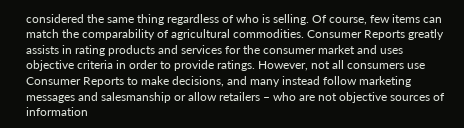considered the same thing regardless of who is selling. Of course, few items can match the comparability of agricultural commodities. Consumer Reports greatly assists in rating products and services for the consumer market and uses objective criteria in order to provide ratings. However, not all consumers use Consumer Reports to make decisions, and many instead follow marketing messages and salesmanship or allow retailers – who are not objective sources of information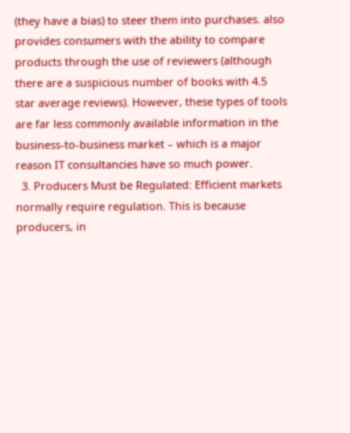(they have a bias) to steer them into purchases. also provides consumers with the ability to compare products through the use of reviewers (although there are a suspicious number of books with 4.5 star average reviews). However, these types of tools are far less commonly available information in the business-to-business market – which is a major reason IT consultancies have so much power.
  3. Producers Must be Regulated: Efficient markets normally require regulation. This is because producers, in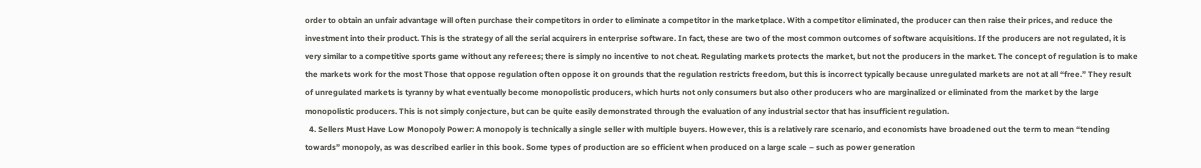order to obtain an unfair advantage will often purchase their competitors in order to eliminate a competitor in the marketplace. With a competitor eliminated, the producer can then raise their prices, and reduce the investment into their product. This is the strategy of all the serial acquirers in enterprise software. In fact, these are two of the most common outcomes of software acquisitions. If the producers are not regulated, it is very similar to a competitive sports game without any referees; there is simply no incentive to not cheat. Regulating markets protects the market, but not the producers in the market. The concept of regulation is to make the markets work for the most Those that oppose regulation often oppose it on grounds that the regulation restricts freedom, but this is incorrect typically because unregulated markets are not at all “free.” They result of unregulated markets is tyranny by what eventually become monopolistic producers, which hurts not only consumers but also other producers who are marginalized or eliminated from the market by the large monopolistic producers. This is not simply conjecture, but can be quite easily demonstrated through the evaluation of any industrial sector that has insufficient regulation.
  4. Sellers Must Have Low Monopoly Power: A monopoly is technically a single seller with multiple buyers. However, this is a relatively rare scenario, and economists have broadened out the term to mean “tending towards” monopoly, as was described earlier in this book. Some types of production are so efficient when produced on a large scale – such as power generation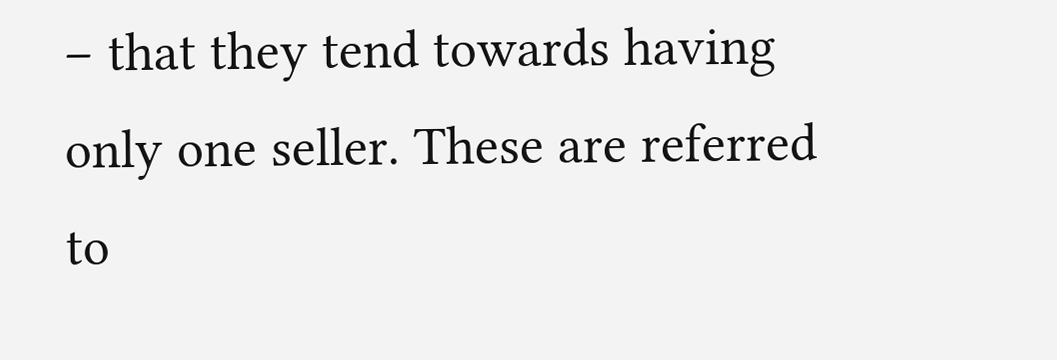– that they tend towards having only one seller. These are referred to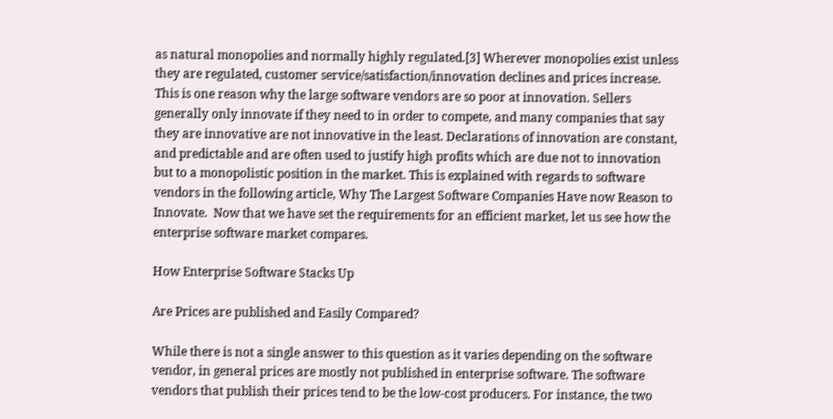as natural monopolies and normally highly regulated.[3] Wherever monopolies exist unless they are regulated, customer service/satisfaction/innovation declines and prices increase. This is one reason why the large software vendors are so poor at innovation. Sellers generally only innovate if they need to in order to compete, and many companies that say they are innovative are not innovative in the least. Declarations of innovation are constant, and predictable and are often used to justify high profits which are due not to innovation but to a monopolistic position in the market. This is explained with regards to software vendors in the following article, Why The Largest Software Companies Have now Reason to Innovate.  Now that we have set the requirements for an efficient market, let us see how the enterprise software market compares.

How Enterprise Software Stacks Up

Are Prices are published and Easily Compared?

While there is not a single answer to this question as it varies depending on the software vendor, in general prices are mostly not published in enterprise software. The software vendors that publish their prices tend to be the low-cost producers. For instance, the two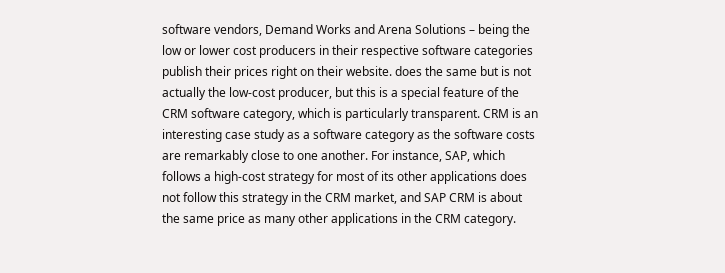software vendors, Demand Works and Arena Solutions – being the low or lower cost producers in their respective software categories publish their prices right on their website. does the same but is not actually the low-cost producer, but this is a special feature of the CRM software category, which is particularly transparent. CRM is an interesting case study as a software category as the software costs are remarkably close to one another. For instance, SAP, which follows a high-cost strategy for most of its other applications does not follow this strategy in the CRM market, and SAP CRM is about the same price as many other applications in the CRM category.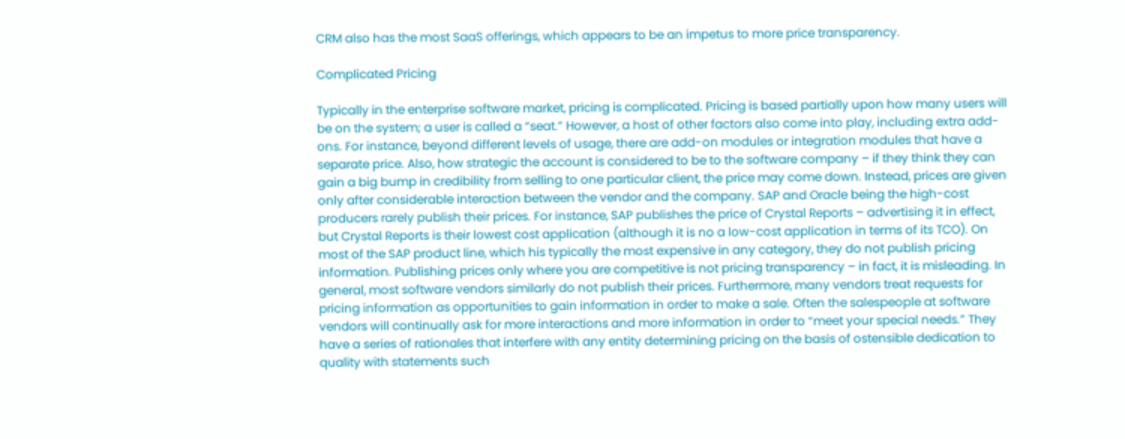CRM also has the most SaaS offerings, which appears to be an impetus to more price transparency.

Complicated Pricing

Typically in the enterprise software market, pricing is complicated. Pricing is based partially upon how many users will be on the system; a user is called a “seat.” However, a host of other factors also come into play, including extra add-ons. For instance, beyond different levels of usage, there are add-on modules or integration modules that have a separate price. Also, how strategic the account is considered to be to the software company – if they think they can gain a big bump in credibility from selling to one particular client, the price may come down. Instead, prices are given only after considerable interaction between the vendor and the company. SAP and Oracle being the high-cost producers rarely publish their prices. For instance, SAP publishes the price of Crystal Reports – advertising it in effect, but Crystal Reports is their lowest cost application (although it is no a low-cost application in terms of its TCO). On most of the SAP product line, which his typically the most expensive in any category, they do not publish pricing information. Publishing prices only where you are competitive is not pricing transparency – in fact, it is misleading. In general, most software vendors similarly do not publish their prices. Furthermore, many vendors treat requests for pricing information as opportunities to gain information in order to make a sale. Often the salespeople at software vendors will continually ask for more interactions and more information in order to “meet your special needs.” They have a series of rationales that interfere with any entity determining pricing on the basis of ostensible dedication to quality with statements such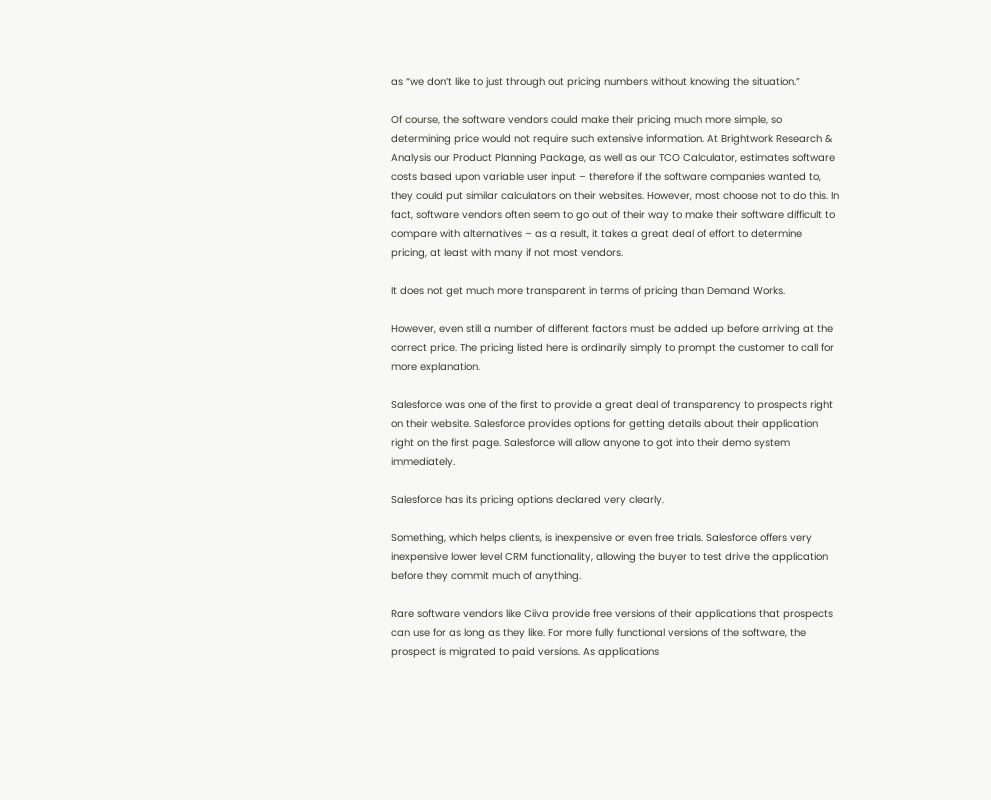as “we don’t like to just through out pricing numbers without knowing the situation.”

Of course, the software vendors could make their pricing much more simple, so determining price would not require such extensive information. At Brightwork Research & Analysis our Product Planning Package, as well as our TCO Calculator, estimates software costs based upon variable user input – therefore if the software companies wanted to, they could put similar calculators on their websites. However, most choose not to do this. In fact, software vendors often seem to go out of their way to make their software difficult to compare with alternatives – as a result, it takes a great deal of effort to determine pricing, at least with many if not most vendors.

It does not get much more transparent in terms of pricing than Demand Works.

However, even still a number of different factors must be added up before arriving at the correct price. The pricing listed here is ordinarily simply to prompt the customer to call for more explanation.

Salesforce was one of the first to provide a great deal of transparency to prospects right on their website. Salesforce provides options for getting details about their application right on the first page. Salesforce will allow anyone to got into their demo system immediately.

Salesforce has its pricing options declared very clearly.

Something, which helps clients, is inexpensive or even free trials. Salesforce offers very inexpensive lower level CRM functionality, allowing the buyer to test drive the application before they commit much of anything.

Rare software vendors like Ciiva provide free versions of their applications that prospects can use for as long as they like. For more fully functional versions of the software, the prospect is migrated to paid versions. As applications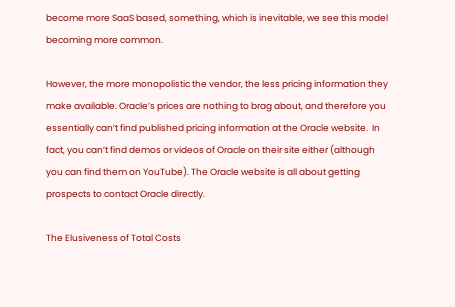become more SaaS based, something, which is inevitable, we see this model becoming more common.

However, the more monopolistic the vendor, the less pricing information they make available. Oracle’s prices are nothing to brag about, and therefore you essentially can’t find published pricing information at the Oracle website.  In fact, you can’t find demos or videos of Oracle on their site either (although you can find them on YouTube). The Oracle website is all about getting prospects to contact Oracle directly.

The Elusiveness of Total Costs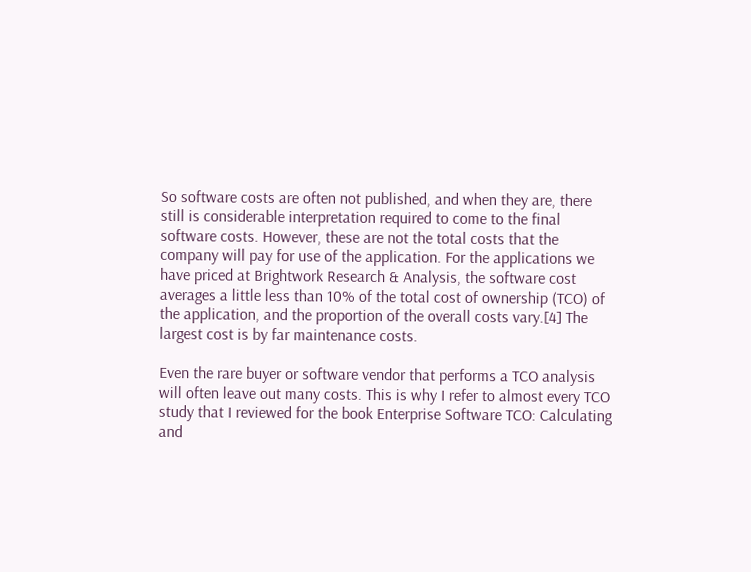So software costs are often not published, and when they are, there still is considerable interpretation required to come to the final software costs. However, these are not the total costs that the company will pay for use of the application. For the applications we have priced at Brightwork Research & Analysis, the software cost averages a little less than 10% of the total cost of ownership (TCO) of the application, and the proportion of the overall costs vary.[4] The largest cost is by far maintenance costs.

Even the rare buyer or software vendor that performs a TCO analysis will often leave out many costs. This is why I refer to almost every TCO study that I reviewed for the book Enterprise Software TCO: Calculating and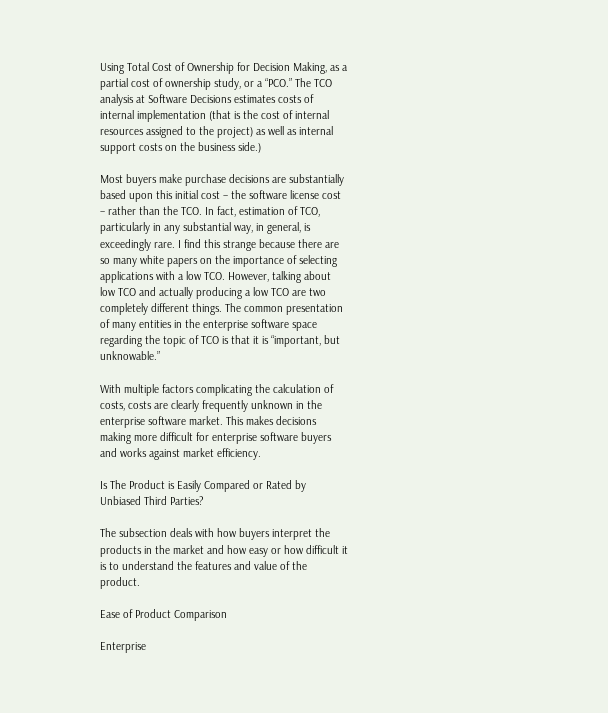Using Total Cost of Ownership for Decision Making, as a partial cost of ownership study, or a “PCO.” The TCO analysis at Software Decisions estimates costs of internal implementation (that is the cost of internal resources assigned to the project) as well as internal support costs on the business side.)

Most buyers make purchase decisions are substantially based upon this initial cost – the software license cost – rather than the TCO. In fact, estimation of TCO, particularly in any substantial way, in general, is exceedingly rare. I find this strange because there are so many white papers on the importance of selecting applications with a low TCO. However, talking about low TCO and actually producing a low TCO are two completely different things. The common presentation of many entities in the enterprise software space regarding the topic of TCO is that it is “important, but unknowable.”

With multiple factors complicating the calculation of costs, costs are clearly frequently unknown in the enterprise software market. This makes decisions making more difficult for enterprise software buyers and works against market efficiency.

Is The Product is Easily Compared or Rated by Unbiased Third Parties?

The subsection deals with how buyers interpret the products in the market and how easy or how difficult it is to understand the features and value of the product.

Ease of Product Comparison

Enterprise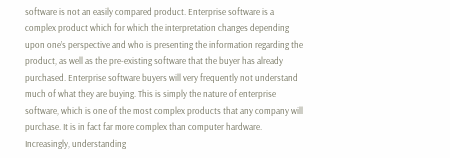software is not an easily compared product. Enterprise software is a complex product which for which the interpretation changes depending upon one’s perspective and who is presenting the information regarding the product, as well as the pre-existing software that the buyer has already purchased. Enterprise software buyers will very frequently not understand much of what they are buying. This is simply the nature of enterprise software, which is one of the most complex products that any company will purchase. It is in fact far more complex than computer hardware. Increasingly, understanding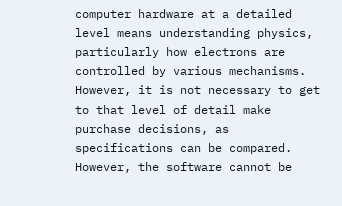computer hardware at a detailed level means understanding physics, particularly how electrons are controlled by various mechanisms. However, it is not necessary to get to that level of detail make purchase decisions, as specifications can be compared. However, the software cannot be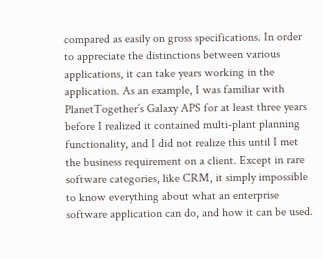compared as easily on gross specifications. In order to appreciate the distinctions between various applications, it can take years working in the application. As an example, I was familiar with PlanetTogether’s Galaxy APS for at least three years before I realized it contained multi-plant planning functionality, and I did not realize this until I met the business requirement on a client. Except in rare software categories, like CRM, it simply impossible to know everything about what an enterprise software application can do, and how it can be used.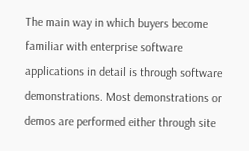The main way in which buyers become familiar with enterprise software applications in detail is through software demonstrations. Most demonstrations or demos are performed either through site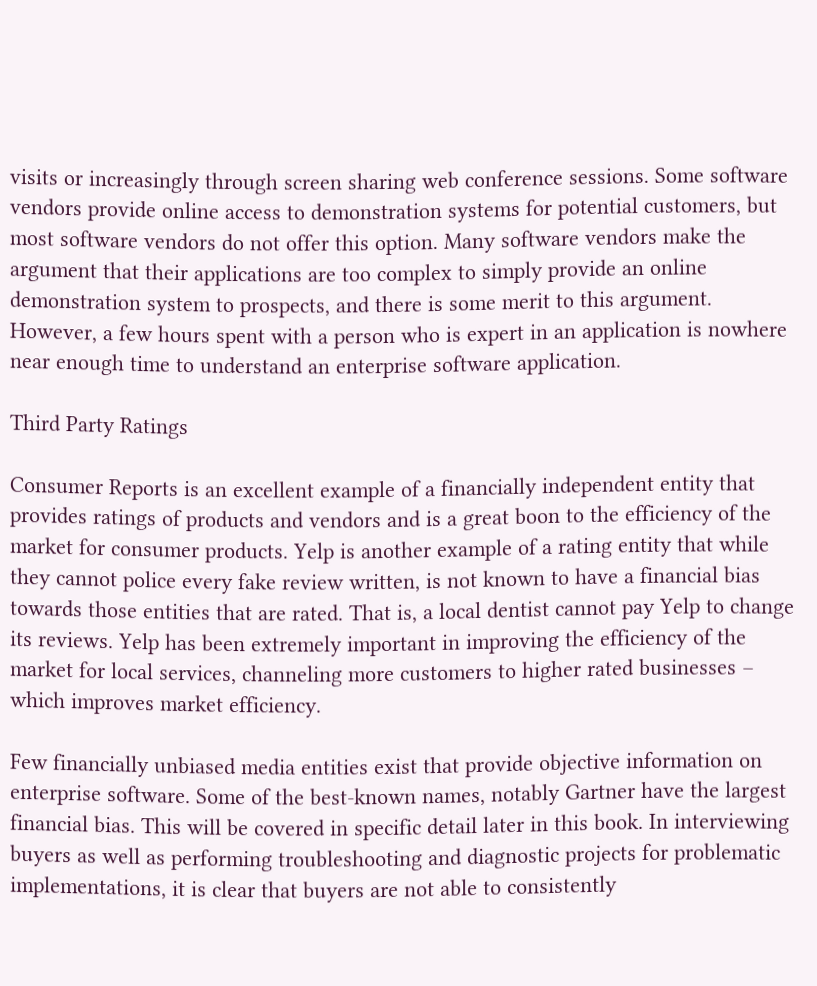visits or increasingly through screen sharing web conference sessions. Some software vendors provide online access to demonstration systems for potential customers, but most software vendors do not offer this option. Many software vendors make the argument that their applications are too complex to simply provide an online demonstration system to prospects, and there is some merit to this argument. However, a few hours spent with a person who is expert in an application is nowhere near enough time to understand an enterprise software application.

Third Party Ratings

Consumer Reports is an excellent example of a financially independent entity that provides ratings of products and vendors and is a great boon to the efficiency of the market for consumer products. Yelp is another example of a rating entity that while they cannot police every fake review written, is not known to have a financial bias towards those entities that are rated. That is, a local dentist cannot pay Yelp to change its reviews. Yelp has been extremely important in improving the efficiency of the market for local services, channeling more customers to higher rated businesses – which improves market efficiency.

Few financially unbiased media entities exist that provide objective information on enterprise software. Some of the best-known names, notably Gartner have the largest financial bias. This will be covered in specific detail later in this book. In interviewing buyers as well as performing troubleshooting and diagnostic projects for problematic implementations, it is clear that buyers are not able to consistently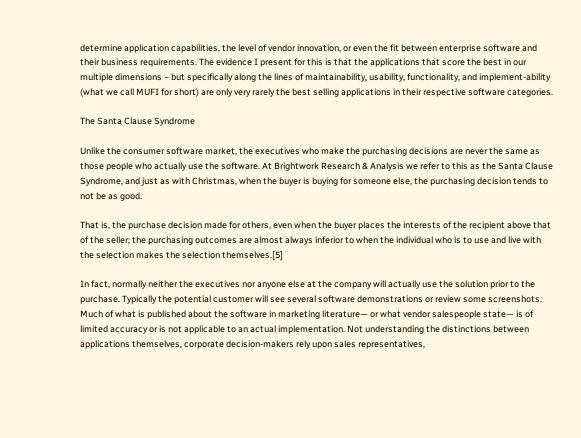determine application capabilities, the level of vendor innovation, or even the fit between enterprise software and their business requirements. The evidence I present for this is that the applications that score the best in our multiple dimensions – but specifically along the lines of maintainability, usability, functionality, and implement-ability (what we call MUFI for short) are only very rarely the best selling applications in their respective software categories.

The Santa Clause Syndrome

Unlike the consumer software market, the executives who make the purchasing decisions are never the same as those people who actually use the software. At Brightwork Research & Analysis we refer to this as the Santa Clause Syndrome, and just as with Christmas, when the buyer is buying for someone else, the purchasing decision tends to not be as good.

That is, the purchase decision made for others, even when the buyer places the interests of the recipient above that of the seller; the purchasing outcomes are almost always inferior to when the individual who is to use and live with the selection makes the selection themselves.[5]

In fact, normally neither the executives nor anyone else at the company will actually use the solution prior to the purchase. Typically the potential customer will see several software demonstrations or review some screenshots. Much of what is published about the software in marketing literature— or what vendor salespeople state— is of limited accuracy or is not applicable to an actual implementation. Not understanding the distinctions between applications themselves, corporate decision-makers rely upon sales representatives,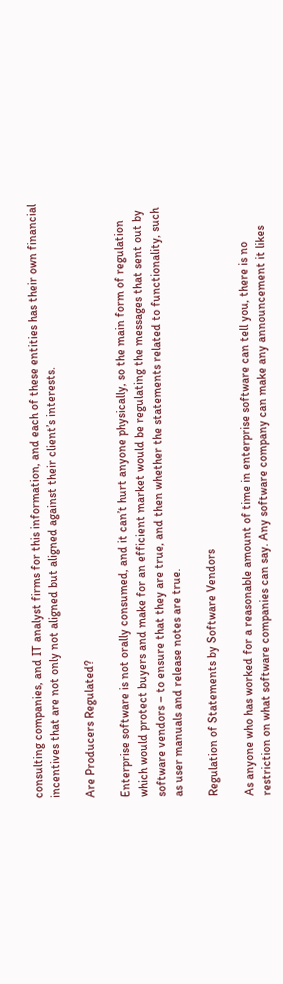consulting companies, and IT analyst firms for this information, and each of these entities has their own financial incentives that are not only not aligned but aligned against their client’s interests.

Are Producers Regulated?

Enterprise software is not orally consumed, and it can’t hurt anyone physically, so the main form of regulation which would protect buyers and make for an efficient market would be regulating the messages that sent out by software vendors – to ensure that they are true, and then whether the statements related to functionality, such as user manuals and release notes are true.

Regulation of Statements by Software Vendors

As anyone who has worked for a reasonable amount of time in enterprise software can tell you, there is no restriction on what software companies can say. Any software company can make any announcement it likes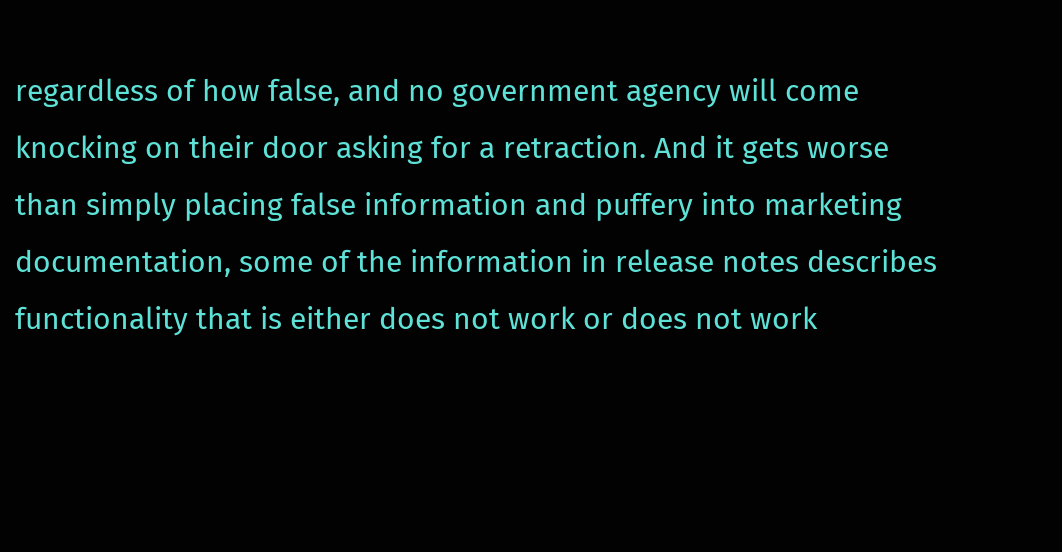regardless of how false, and no government agency will come knocking on their door asking for a retraction. And it gets worse than simply placing false information and puffery into marketing documentation, some of the information in release notes describes functionality that is either does not work or does not work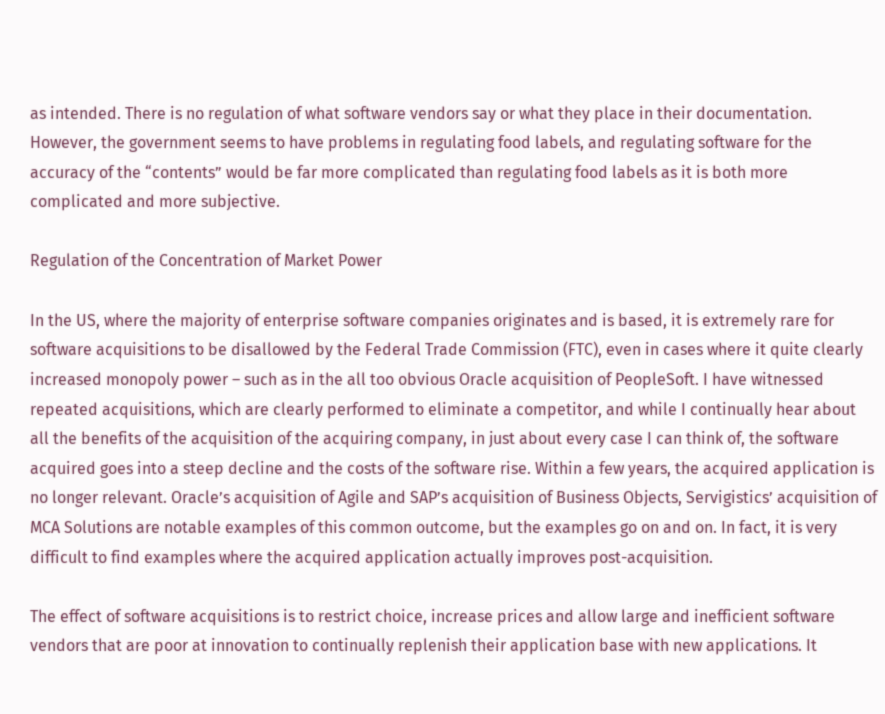as intended. There is no regulation of what software vendors say or what they place in their documentation. However, the government seems to have problems in regulating food labels, and regulating software for the accuracy of the “contents” would be far more complicated than regulating food labels as it is both more complicated and more subjective.

Regulation of the Concentration of Market Power

In the US, where the majority of enterprise software companies originates and is based, it is extremely rare for software acquisitions to be disallowed by the Federal Trade Commission (FTC), even in cases where it quite clearly increased monopoly power – such as in the all too obvious Oracle acquisition of PeopleSoft. I have witnessed repeated acquisitions, which are clearly performed to eliminate a competitor, and while I continually hear about all the benefits of the acquisition of the acquiring company, in just about every case I can think of, the software acquired goes into a steep decline and the costs of the software rise. Within a few years, the acquired application is no longer relevant. Oracle’s acquisition of Agile and SAP’s acquisition of Business Objects, Servigistics’ acquisition of MCA Solutions are notable examples of this common outcome, but the examples go on and on. In fact, it is very difficult to find examples where the acquired application actually improves post-acquisition.

The effect of software acquisitions is to restrict choice, increase prices and allow large and inefficient software vendors that are poor at innovation to continually replenish their application base with new applications. It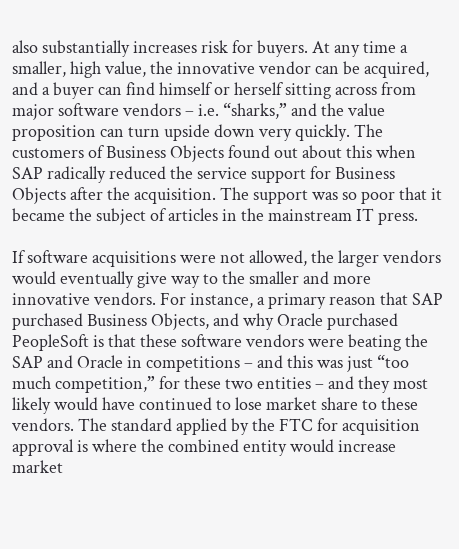also substantially increases risk for buyers. At any time a smaller, high value, the innovative vendor can be acquired, and a buyer can find himself or herself sitting across from major software vendors – i.e. “sharks,” and the value proposition can turn upside down very quickly. The customers of Business Objects found out about this when SAP radically reduced the service support for Business Objects after the acquisition. The support was so poor that it became the subject of articles in the mainstream IT press.

If software acquisitions were not allowed, the larger vendors would eventually give way to the smaller and more innovative vendors. For instance, a primary reason that SAP purchased Business Objects, and why Oracle purchased PeopleSoft is that these software vendors were beating the SAP and Oracle in competitions – and this was just “too much competition,” for these two entities – and they most likely would have continued to lose market share to these vendors. The standard applied by the FTC for acquisition approval is where the combined entity would increase market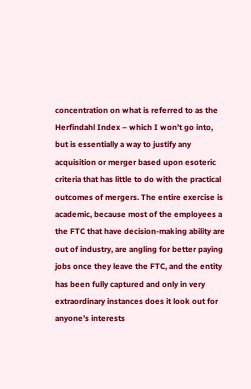concentration on what is referred to as the Herfindahl Index – which I won’t go into, but is essentially a way to justify any acquisition or merger based upon esoteric criteria that has little to do with the practical outcomes of mergers. The entire exercise is academic, because most of the employees a the FTC that have decision-making ability are out of industry, are angling for better paying jobs once they leave the FTC, and the entity has been fully captured and only in very extraordinary instances does it look out for anyone’s interests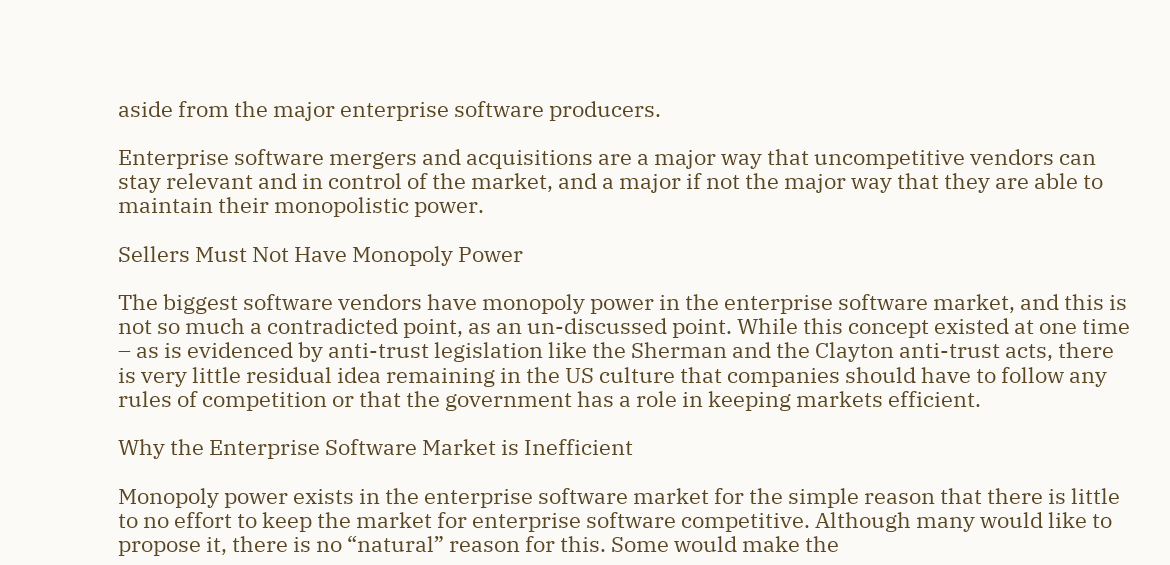aside from the major enterprise software producers.

Enterprise software mergers and acquisitions are a major way that uncompetitive vendors can stay relevant and in control of the market, and a major if not the major way that they are able to maintain their monopolistic power.

Sellers Must Not Have Monopoly Power

The biggest software vendors have monopoly power in the enterprise software market, and this is not so much a contradicted point, as an un-discussed point. While this concept existed at one time – as is evidenced by anti-trust legislation like the Sherman and the Clayton anti-trust acts, there is very little residual idea remaining in the US culture that companies should have to follow any rules of competition or that the government has a role in keeping markets efficient.

Why the Enterprise Software Market is Inefficient

Monopoly power exists in the enterprise software market for the simple reason that there is little to no effort to keep the market for enterprise software competitive. Although many would like to propose it, there is no “natural” reason for this. Some would make the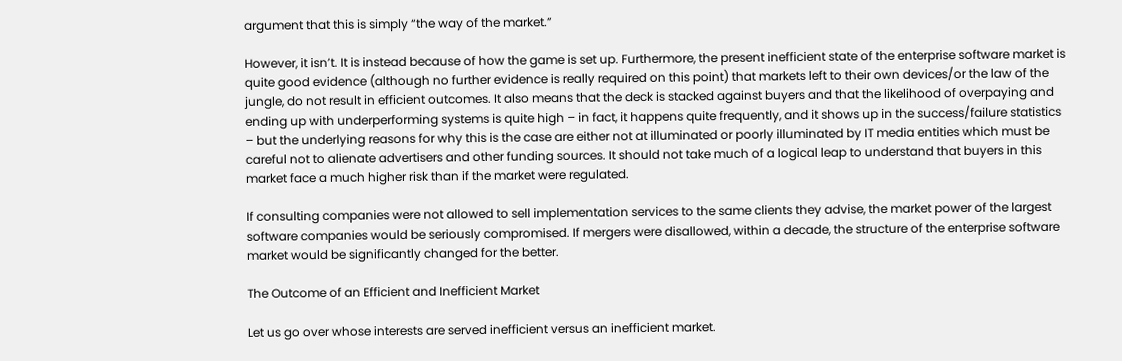argument that this is simply “the way of the market.”

However, it isn’t. It is instead because of how the game is set up. Furthermore, the present inefficient state of the enterprise software market is quite good evidence (although no further evidence is really required on this point) that markets left to their own devices/or the law of the jungle, do not result in efficient outcomes. It also means that the deck is stacked against buyers and that the likelihood of overpaying and ending up with underperforming systems is quite high – in fact, it happens quite frequently, and it shows up in the success/failure statistics – but the underlying reasons for why this is the case are either not at illuminated or poorly illuminated by IT media entities which must be careful not to alienate advertisers and other funding sources. It should not take much of a logical leap to understand that buyers in this market face a much higher risk than if the market were regulated.

If consulting companies were not allowed to sell implementation services to the same clients they advise, the market power of the largest software companies would be seriously compromised. If mergers were disallowed, within a decade, the structure of the enterprise software market would be significantly changed for the better.

The Outcome of an Efficient and Inefficient Market

Let us go over whose interests are served inefficient versus an inefficient market.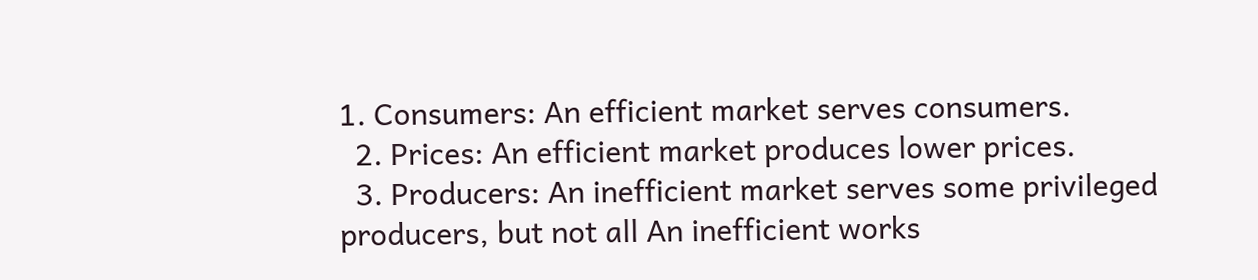1. Consumers: An efficient market serves consumers.
  2. Prices: An efficient market produces lower prices.
  3. Producers: An inefficient market serves some privileged producers, but not all An inefficient works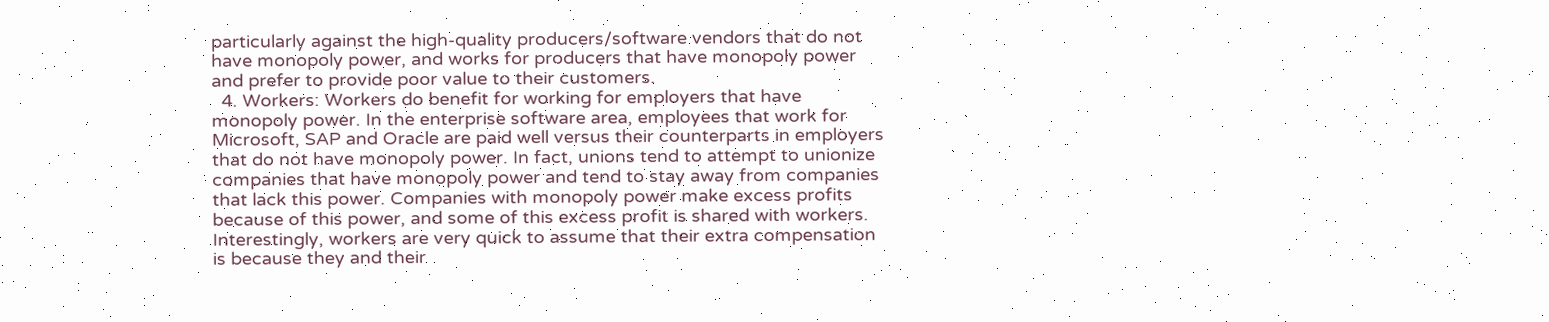particularly against the high-quality producers/software vendors that do not have monopoly power, and works for producers that have monopoly power and prefer to provide poor value to their customers.
  4. Workers: Workers do benefit for working for employers that have monopoly power. In the enterprise software area, employees that work for Microsoft, SAP and Oracle are paid well versus their counterparts in employers that do not have monopoly power. In fact, unions tend to attempt to unionize companies that have monopoly power and tend to stay away from companies that lack this power. Companies with monopoly power make excess profits because of this power, and some of this excess profit is shared with workers. Interestingly, workers are very quick to assume that their extra compensation is because they and their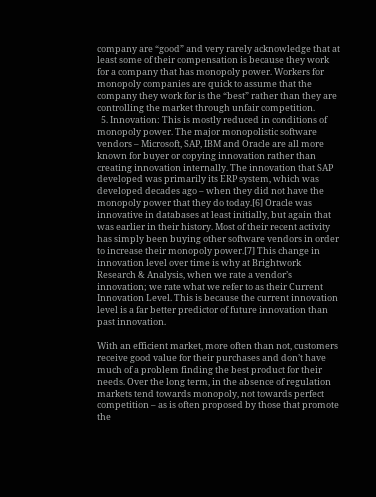company are “good” and very rarely acknowledge that at least some of their compensation is because they work for a company that has monopoly power. Workers for monopoly companies are quick to assume that the company they work for is the “best” rather than they are controlling the market through unfair competition.
  5. Innovation: This is mostly reduced in conditions of monopoly power. The major monopolistic software vendors – Microsoft, SAP, IBM and Oracle are all more known for buyer or copying innovation rather than creating innovation internally. The innovation that SAP developed was primarily its ERP system, which was developed decades ago – when they did not have the monopoly power that they do today.[6] Oracle was innovative in databases at least initially, but again that was earlier in their history. Most of their recent activity has simply been buying other software vendors in order to increase their monopoly power.[7] This change in innovation level over time is why at Brightwork Research & Analysis, when we rate a vendor’s innovation; we rate what we refer to as their Current Innovation Level. This is because the current innovation level is a far better predictor of future innovation than past innovation.

With an efficient market, more often than not, customers receive good value for their purchases and don’t have much of a problem finding the best product for their needs. Over the long term, in the absence of regulation markets tend towards monopoly, not towards perfect competition – as is often proposed by those that promote the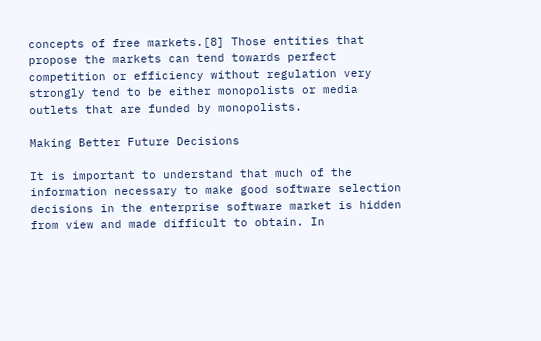concepts of free markets.[8] Those entities that propose the markets can tend towards perfect competition or efficiency without regulation very strongly tend to be either monopolists or media outlets that are funded by monopolists.

Making Better Future Decisions

It is important to understand that much of the information necessary to make good software selection decisions in the enterprise software market is hidden from view and made difficult to obtain. In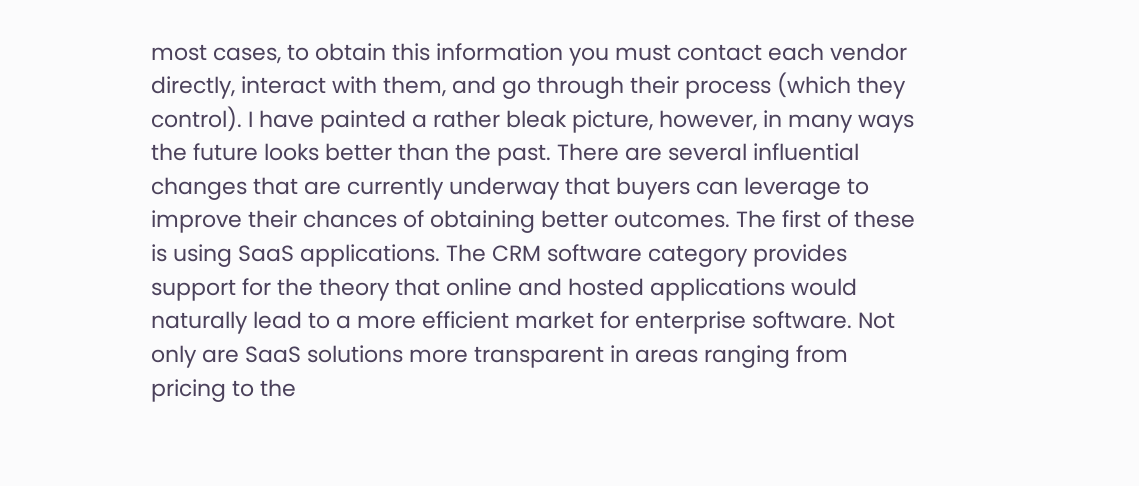most cases, to obtain this information you must contact each vendor directly, interact with them, and go through their process (which they control). I have painted a rather bleak picture, however, in many ways the future looks better than the past. There are several influential changes that are currently underway that buyers can leverage to improve their chances of obtaining better outcomes. The first of these is using SaaS applications. The CRM software category provides support for the theory that online and hosted applications would naturally lead to a more efficient market for enterprise software. Not only are SaaS solutions more transparent in areas ranging from pricing to the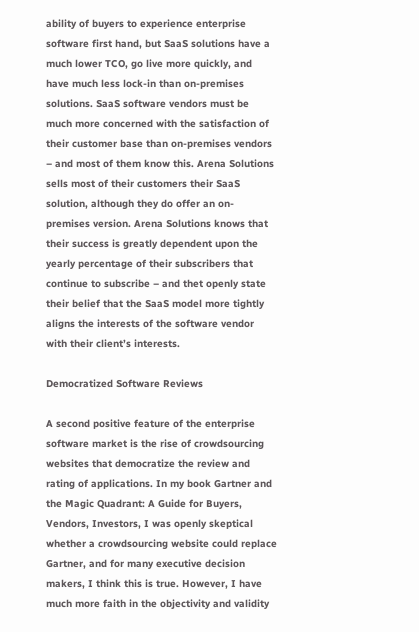ability of buyers to experience enterprise software first hand, but SaaS solutions have a much lower TCO, go live more quickly, and have much less lock-in than on-premises solutions. SaaS software vendors must be much more concerned with the satisfaction of their customer base than on-premises vendors – and most of them know this. Arena Solutions sells most of their customers their SaaS solution, although they do offer an on-premises version. Arena Solutions knows that their success is greatly dependent upon the yearly percentage of their subscribers that continue to subscribe – and thet openly state their belief that the SaaS model more tightly aligns the interests of the software vendor with their client’s interests.

Democratized Software Reviews

A second positive feature of the enterprise software market is the rise of crowdsourcing websites that democratize the review and rating of applications. In my book Gartner and the Magic Quadrant: A Guide for Buyers, Vendors, Investors, I was openly skeptical whether a crowdsourcing website could replace Gartner, and for many executive decision makers, I think this is true. However, I have much more faith in the objectivity and validity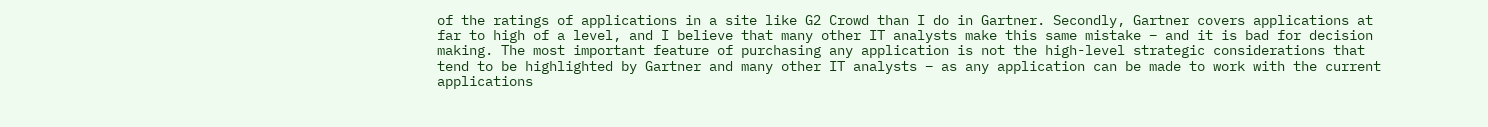of the ratings of applications in a site like G2 Crowd than I do in Gartner. Secondly, Gartner covers applications at far to high of a level, and I believe that many other IT analysts make this same mistake – and it is bad for decision making. The most important feature of purchasing any application is not the high-level strategic considerations that tend to be highlighted by Gartner and many other IT analysts – as any application can be made to work with the current applications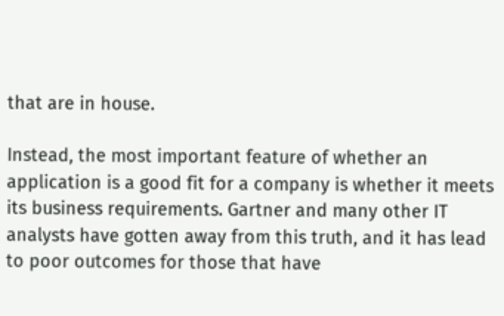that are in house.

Instead, the most important feature of whether an application is a good fit for a company is whether it meets its business requirements. Gartner and many other IT analysts have gotten away from this truth, and it has lead to poor outcomes for those that have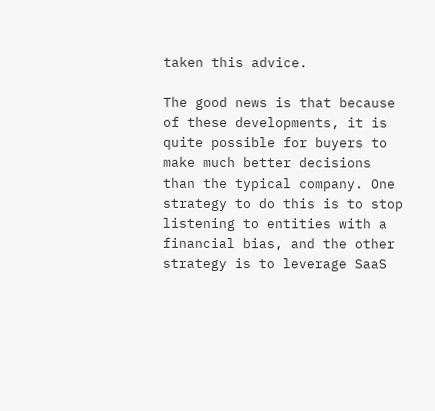taken this advice.

The good news is that because of these developments, it is quite possible for buyers to make much better decisions than the typical company. One strategy to do this is to stop listening to entities with a financial bias, and the other strategy is to leverage SaaS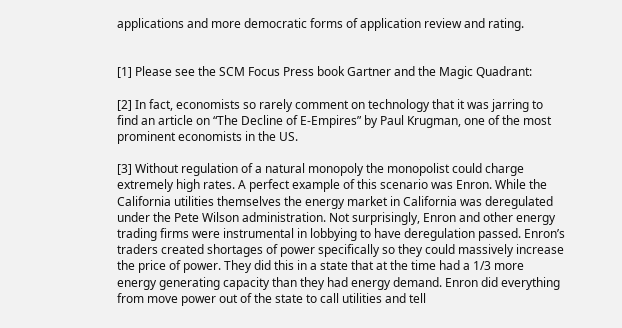applications and more democratic forms of application review and rating.


[1] Please see the SCM Focus Press book Gartner and the Magic Quadrant:

[2] In fact, economists so rarely comment on technology that it was jarring to find an article on “The Decline of E-Empires” by Paul Krugman, one of the most prominent economists in the US.

[3] Without regulation of a natural monopoly the monopolist could charge extremely high rates. A perfect example of this scenario was Enron. While the California utilities themselves the energy market in California was deregulated under the Pete Wilson administration. Not surprisingly, Enron and other energy trading firms were instrumental in lobbying to have deregulation passed. Enron’s traders created shortages of power specifically so they could massively increase the price of power. They did this in a state that at the time had a 1/3 more energy generating capacity than they had energy demand. Enron did everything from move power out of the state to call utilities and tell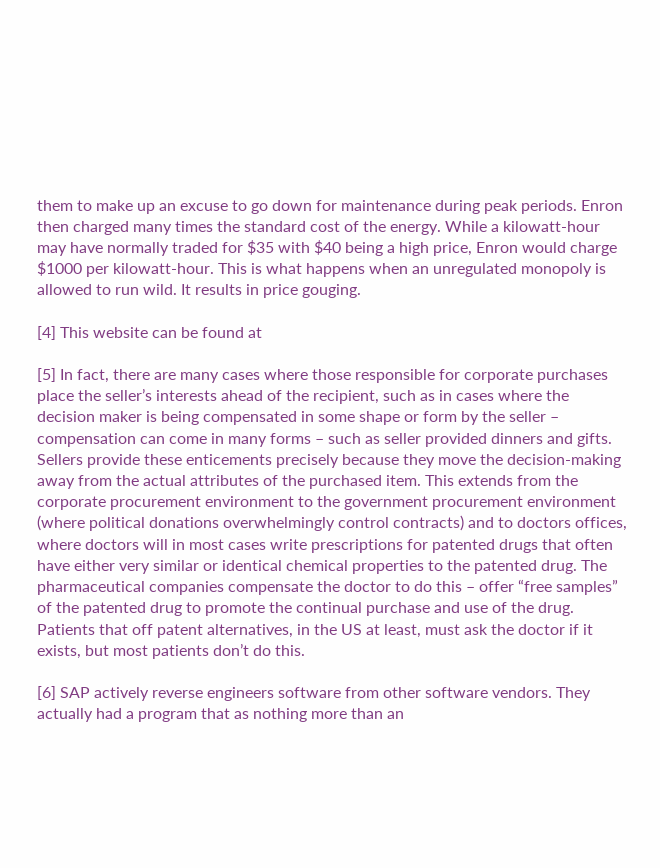them to make up an excuse to go down for maintenance during peak periods. Enron then charged many times the standard cost of the energy. While a kilowatt-hour may have normally traded for $35 with $40 being a high price, Enron would charge $1000 per kilowatt-hour. This is what happens when an unregulated monopoly is allowed to run wild. It results in price gouging.

[4] This website can be found at

[5] In fact, there are many cases where those responsible for corporate purchases place the seller’s interests ahead of the recipient, such as in cases where the decision maker is being compensated in some shape or form by the seller – compensation can come in many forms – such as seller provided dinners and gifts. Sellers provide these enticements precisely because they move the decision-making away from the actual attributes of the purchased item. This extends from the corporate procurement environment to the government procurement environment (where political donations overwhelmingly control contracts) and to doctors offices, where doctors will in most cases write prescriptions for patented drugs that often have either very similar or identical chemical properties to the patented drug. The pharmaceutical companies compensate the doctor to do this – offer “free samples” of the patented drug to promote the continual purchase and use of the drug. Patients that off patent alternatives, in the US at least, must ask the doctor if it exists, but most patients don’t do this.

[6] SAP actively reverse engineers software from other software vendors. They actually had a program that as nothing more than an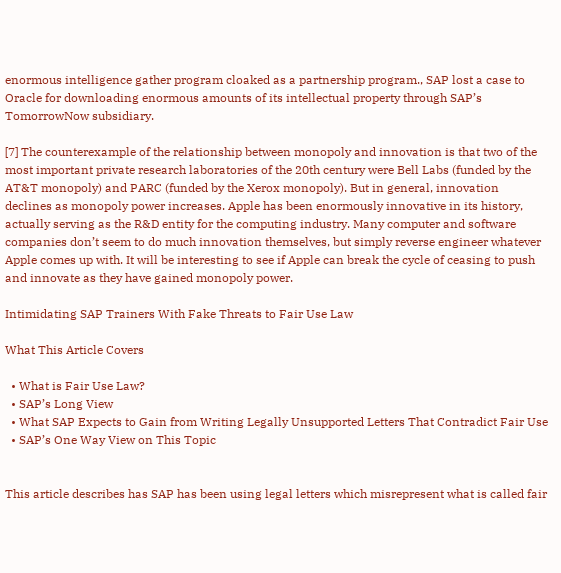enormous intelligence gather program cloaked as a partnership program., SAP lost a case to Oracle for downloading enormous amounts of its intellectual property through SAP’s TomorrowNow subsidiary.

[7] The counterexample of the relationship between monopoly and innovation is that two of the most important private research laboratories of the 20th century were Bell Labs (funded by the AT&T monopoly) and PARC (funded by the Xerox monopoly). But in general, innovation declines as monopoly power increases. Apple has been enormously innovative in its history, actually serving as the R&D entity for the computing industry. Many computer and software companies don’t seem to do much innovation themselves, but simply reverse engineer whatever Apple comes up with. It will be interesting to see if Apple can break the cycle of ceasing to push and innovate as they have gained monopoly power.

Intimidating SAP Trainers With Fake Threats to Fair Use Law

What This Article Covers

  • What is Fair Use Law?
  • SAP’s Long View
  • What SAP Expects to Gain from Writing Legally Unsupported Letters That Contradict Fair Use
  • SAP’s One Way View on This Topic


This article describes has SAP has been using legal letters which misrepresent what is called fair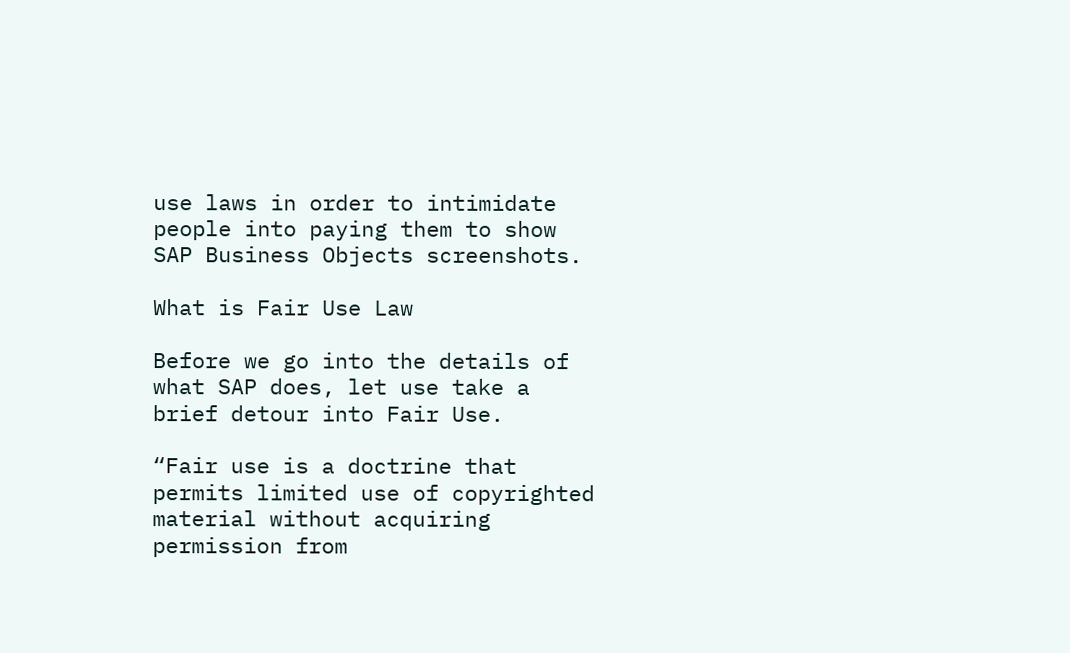use laws in order to intimidate people into paying them to show SAP Business Objects screenshots.

What is Fair Use Law

Before we go into the details of what SAP does, let use take a brief detour into Fair Use.

“Fair use is a doctrine that permits limited use of copyrighted material without acquiring permission from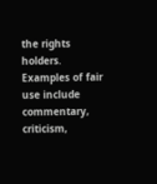the rights holders. Examples of fair use include commentary, criticism,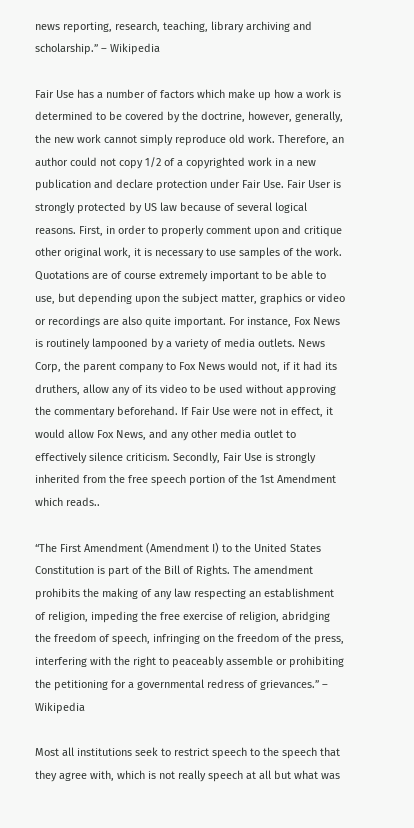news reporting, research, teaching, library archiving and scholarship.” – Wikipedia

Fair Use has a number of factors which make up how a work is determined to be covered by the doctrine, however, generally, the new work cannot simply reproduce old work. Therefore, an author could not copy 1/2 of a copyrighted work in a new publication and declare protection under Fair Use. Fair User is strongly protected by US law because of several logical reasons. First, in order to properly comment upon and critique other original work, it is necessary to use samples of the work. Quotations are of course extremely important to be able to use, but depending upon the subject matter, graphics or video or recordings are also quite important. For instance, Fox News is routinely lampooned by a variety of media outlets. News Corp, the parent company to Fox News would not, if it had its druthers, allow any of its video to be used without approving the commentary beforehand. If Fair Use were not in effect, it would allow Fox News, and any other media outlet to effectively silence criticism. Secondly, Fair Use is strongly inherited from the free speech portion of the 1st Amendment which reads..

“The First Amendment (Amendment I) to the United States Constitution is part of the Bill of Rights. The amendment prohibits the making of any law respecting an establishment of religion, impeding the free exercise of religion, abridging the freedom of speech, infringing on the freedom of the press, interfering with the right to peaceably assemble or prohibiting the petitioning for a governmental redress of grievances.” – Wikipedia

Most all institutions seek to restrict speech to the speech that they agree with, which is not really speech at all but what was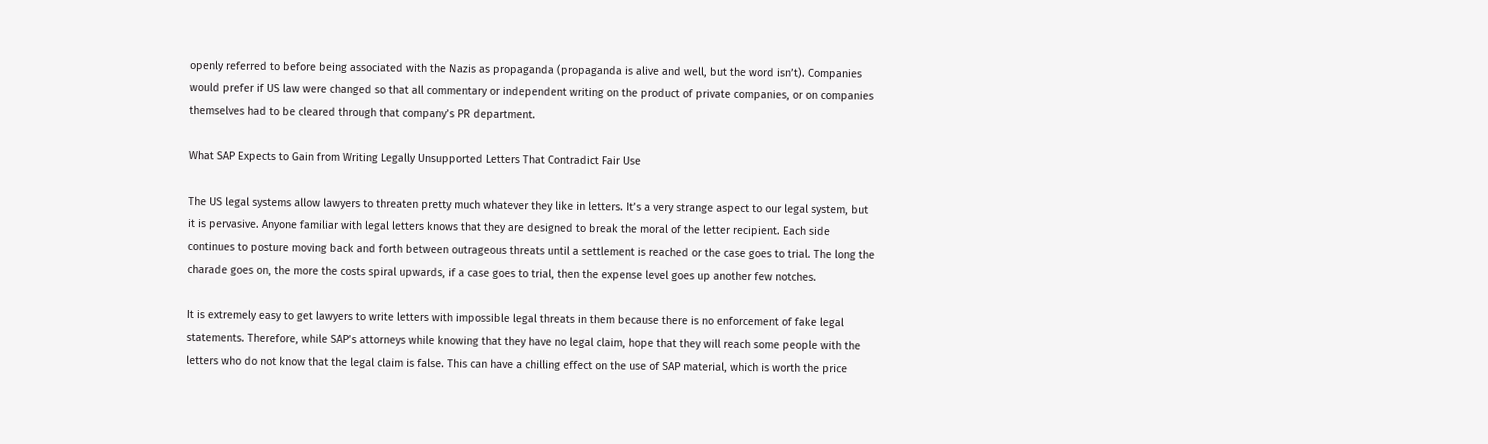openly referred to before being associated with the Nazis as propaganda (propaganda is alive and well, but the word isn’t). Companies would prefer if US law were changed so that all commentary or independent writing on the product of private companies, or on companies themselves had to be cleared through that company’s PR department.

What SAP Expects to Gain from Writing Legally Unsupported Letters That Contradict Fair Use

The US legal systems allow lawyers to threaten pretty much whatever they like in letters. It’s a very strange aspect to our legal system, but it is pervasive. Anyone familiar with legal letters knows that they are designed to break the moral of the letter recipient. Each side continues to posture moving back and forth between outrageous threats until a settlement is reached or the case goes to trial. The long the charade goes on, the more the costs spiral upwards, if a case goes to trial, then the expense level goes up another few notches.

It is extremely easy to get lawyers to write letters with impossible legal threats in them because there is no enforcement of fake legal statements. Therefore, while SAP’s attorneys while knowing that they have no legal claim, hope that they will reach some people with the letters who do not know that the legal claim is false. This can have a chilling effect on the use of SAP material, which is worth the price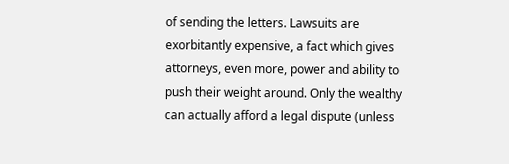of sending the letters. Lawsuits are exorbitantly expensive, a fact which gives attorneys, even more, power and ability to push their weight around. Only the wealthy can actually afford a legal dispute (unless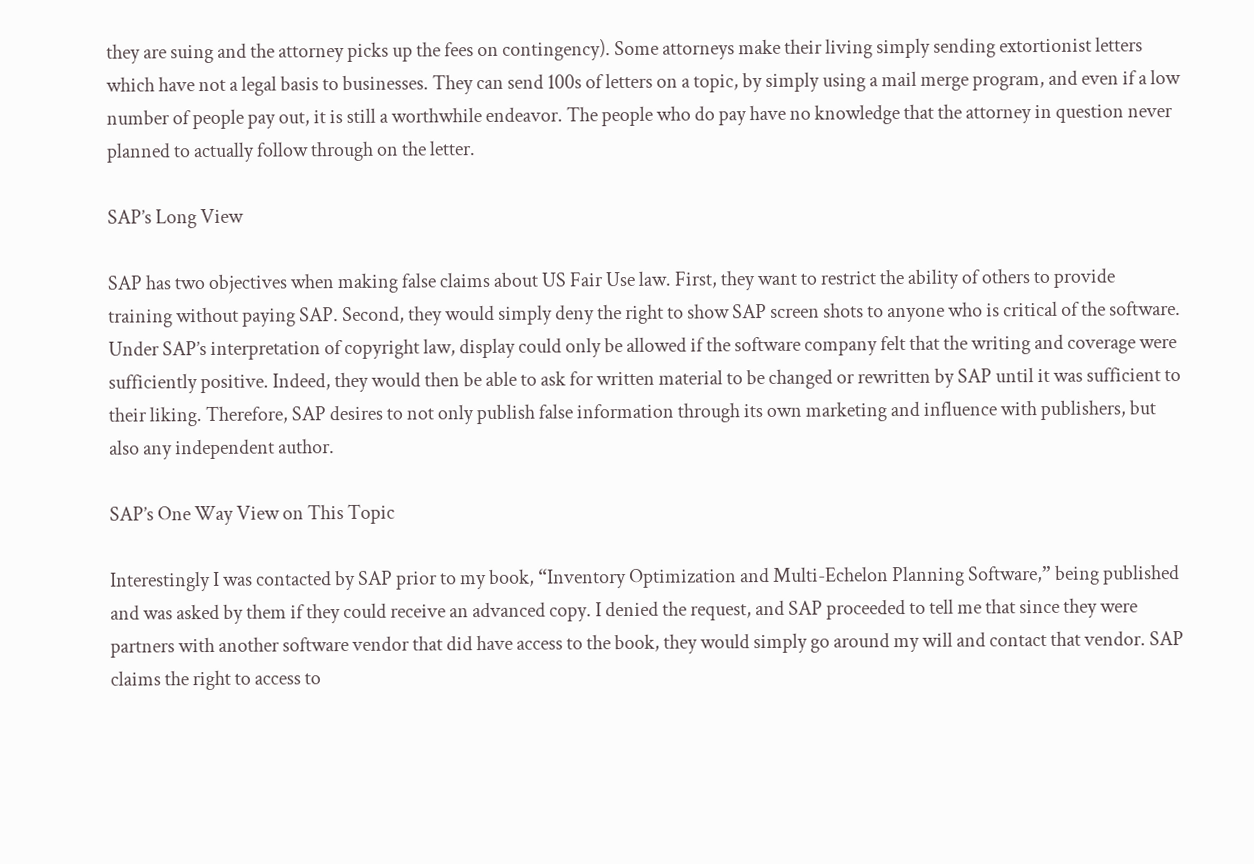they are suing and the attorney picks up the fees on contingency). Some attorneys make their living simply sending extortionist letters which have not a legal basis to businesses. They can send 100s of letters on a topic, by simply using a mail merge program, and even if a low number of people pay out, it is still a worthwhile endeavor. The people who do pay have no knowledge that the attorney in question never planned to actually follow through on the letter.

SAP’s Long View

SAP has two objectives when making false claims about US Fair Use law. First, they want to restrict the ability of others to provide training without paying SAP. Second, they would simply deny the right to show SAP screen shots to anyone who is critical of the software. Under SAP’s interpretation of copyright law, display could only be allowed if the software company felt that the writing and coverage were sufficiently positive. Indeed, they would then be able to ask for written material to be changed or rewritten by SAP until it was sufficient to their liking. Therefore, SAP desires to not only publish false information through its own marketing and influence with publishers, but also any independent author.

SAP’s One Way View on This Topic

Interestingly I was contacted by SAP prior to my book, “Inventory Optimization and Multi-Echelon Planning Software,” being published and was asked by them if they could receive an advanced copy. I denied the request, and SAP proceeded to tell me that since they were partners with another software vendor that did have access to the book, they would simply go around my will and contact that vendor. SAP claims the right to access to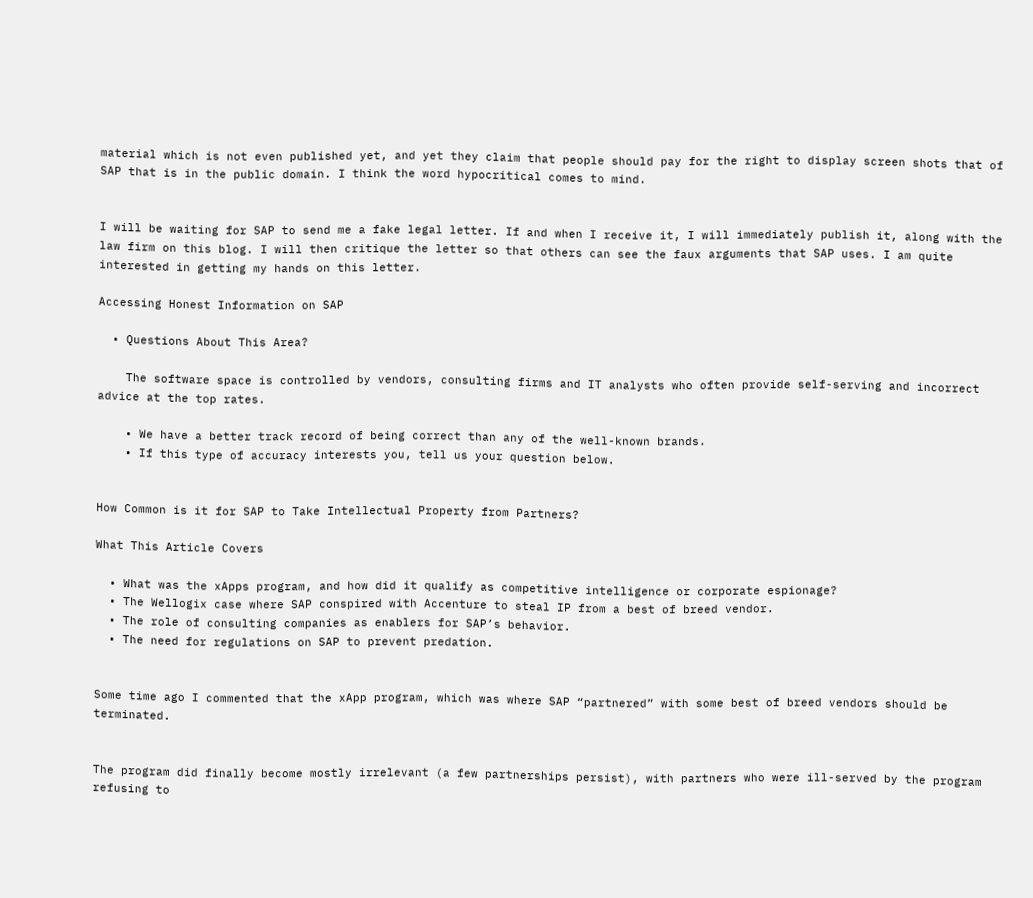material which is not even published yet, and yet they claim that people should pay for the right to display screen shots that of SAP that is in the public domain. I think the word hypocritical comes to mind.


I will be waiting for SAP to send me a fake legal letter. If and when I receive it, I will immediately publish it, along with the law firm on this blog. I will then critique the letter so that others can see the faux arguments that SAP uses. I am quite interested in getting my hands on this letter.

Accessing Honest Information on SAP

  • Questions About This Area?

    The software space is controlled by vendors, consulting firms and IT analysts who often provide self-serving and incorrect advice at the top rates.

    • We have a better track record of being correct than any of the well-known brands.
    • If this type of accuracy interests you, tell us your question below.


How Common is it for SAP to Take Intellectual Property from Partners?

What This Article Covers

  • What was the xApps program, and how did it qualify as competitive intelligence or corporate espionage?
  • The Wellogix case where SAP conspired with Accenture to steal IP from a best of breed vendor.
  • The role of consulting companies as enablers for SAP’s behavior.
  • The need for regulations on SAP to prevent predation.


Some time ago I commented that the xApp program, which was where SAP “partnered” with some best of breed vendors should be terminated.


The program did finally become mostly irrelevant (a few partnerships persist), with partners who were ill-served by the program refusing to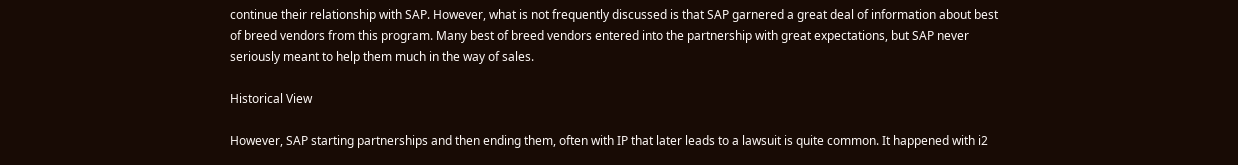continue their relationship with SAP. However, what is not frequently discussed is that SAP garnered a great deal of information about best of breed vendors from this program. Many best of breed vendors entered into the partnership with great expectations, but SAP never seriously meant to help them much in the way of sales.

Historical View

However, SAP starting partnerships and then ending them, often with IP that later leads to a lawsuit is quite common. It happened with i2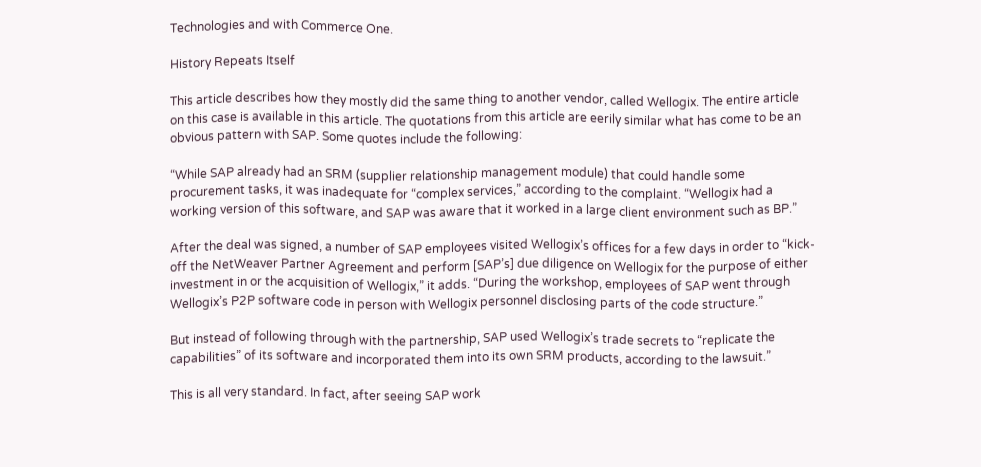Technologies and with Commerce One.

History Repeats Itself

This article describes how they mostly did the same thing to another vendor, called Wellogix. The entire article on this case is available in this article. The quotations from this article are eerily similar what has come to be an obvious pattern with SAP. Some quotes include the following:

“While SAP already had an SRM (supplier relationship management module) that could handle some procurement tasks, it was inadequate for “complex services,” according to the complaint. “Wellogix had a working version of this software, and SAP was aware that it worked in a large client environment such as BP.”

After the deal was signed, a number of SAP employees visited Wellogix’s offices for a few days in order to “kick-off the NetWeaver Partner Agreement and perform [SAP’s] due diligence on Wellogix for the purpose of either investment in or the acquisition of Wellogix,” it adds. “During the workshop, employees of SAP went through Wellogix’s P2P software code in person with Wellogix personnel disclosing parts of the code structure.”

But instead of following through with the partnership, SAP used Wellogix’s trade secrets to “replicate the capabilities” of its software and incorporated them into its own SRM products, according to the lawsuit.”

This is all very standard. In fact, after seeing SAP work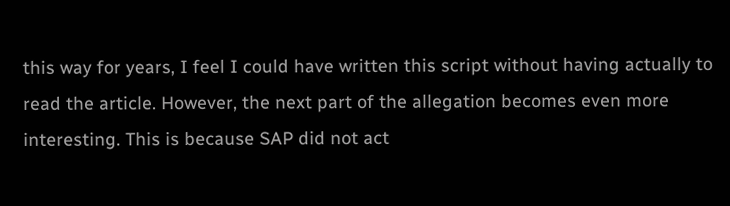this way for years, I feel I could have written this script without having actually to read the article. However, the next part of the allegation becomes even more interesting. This is because SAP did not act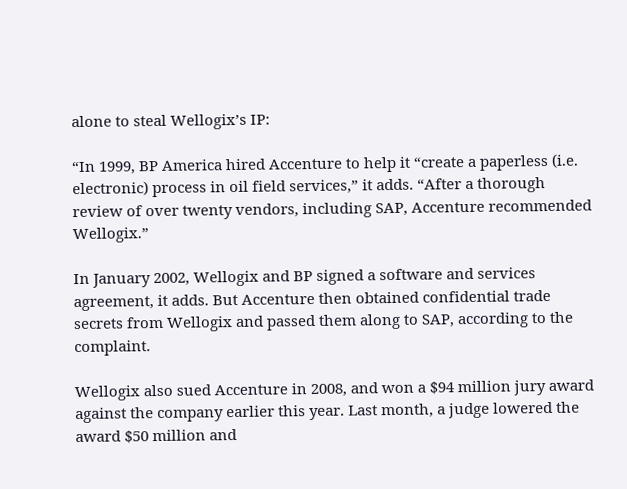alone to steal Wellogix’s IP:

“In 1999, BP America hired Accenture to help it “create a paperless (i.e. electronic) process in oil field services,” it adds. “After a thorough review of over twenty vendors, including SAP, Accenture recommended Wellogix.”

In January 2002, Wellogix and BP signed a software and services agreement, it adds. But Accenture then obtained confidential trade secrets from Wellogix and passed them along to SAP, according to the complaint.

Wellogix also sued Accenture in 2008, and won a $94 million jury award against the company earlier this year. Last month, a judge lowered the award $50 million and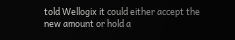told Wellogix it could either accept the new amount or hold a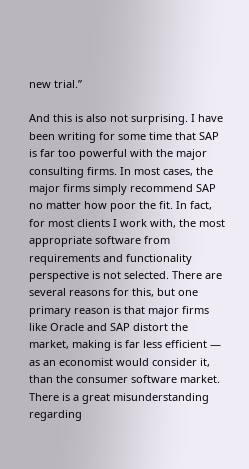new trial.”

And this is also not surprising. I have been writing for some time that SAP is far too powerful with the major consulting firms. In most cases, the major firms simply recommend SAP no matter how poor the fit. In fact, for most clients I work with, the most appropriate software from requirements and functionality perspective is not selected. There are several reasons for this, but one primary reason is that major firms like Oracle and SAP distort the market, making is far less efficient — as an economist would consider it, than the consumer software market. There is a great misunderstanding regarding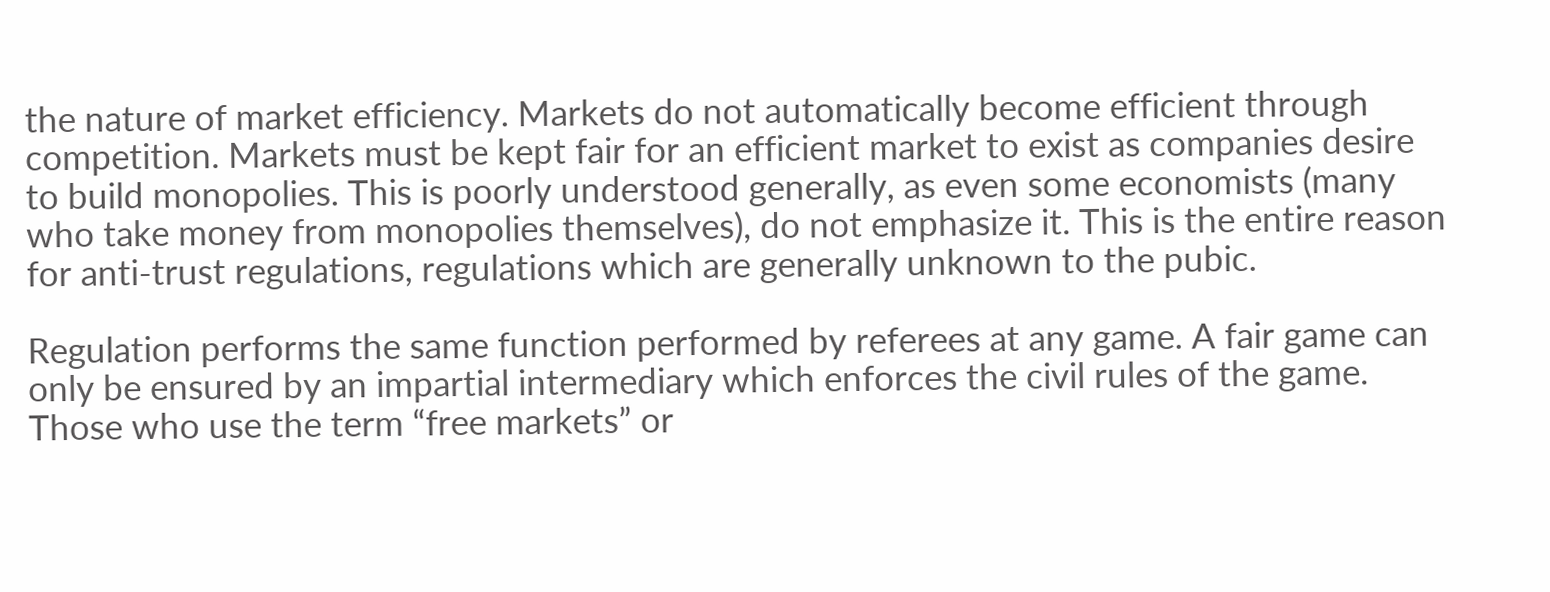the nature of market efficiency. Markets do not automatically become efficient through competition. Markets must be kept fair for an efficient market to exist as companies desire to build monopolies. This is poorly understood generally, as even some economists (many who take money from monopolies themselves), do not emphasize it. This is the entire reason for anti-trust regulations, regulations which are generally unknown to the pubic.

Regulation performs the same function performed by referees at any game. A fair game can only be ensured by an impartial intermediary which enforces the civil rules of the game. Those who use the term “free markets” or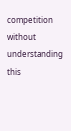competition without understanding this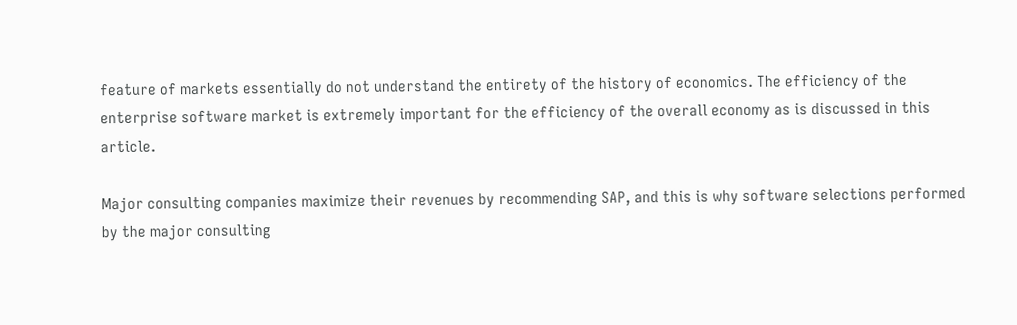feature of markets essentially do not understand the entirety of the history of economics. The efficiency of the enterprise software market is extremely important for the efficiency of the overall economy as is discussed in this article.

Major consulting companies maximize their revenues by recommending SAP, and this is why software selections performed by the major consulting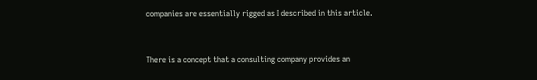companies are essentially rigged as I described in this article.


There is a concept that a consulting company provides an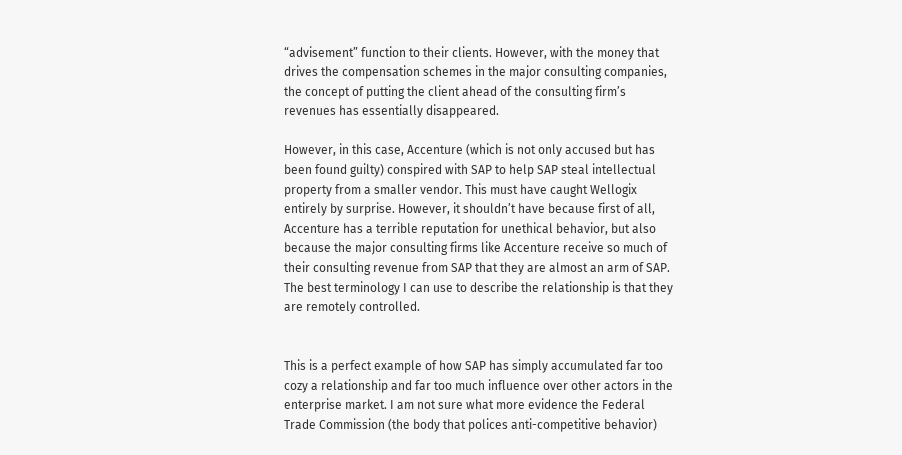“advisement” function to their clients. However, with the money that drives the compensation schemes in the major consulting companies, the concept of putting the client ahead of the consulting firm’s revenues has essentially disappeared.

However, in this case, Accenture (which is not only accused but has been found guilty) conspired with SAP to help SAP steal intellectual property from a smaller vendor. This must have caught Wellogix entirely by surprise. However, it shouldn’t have because first of all, Accenture has a terrible reputation for unethical behavior, but also because the major consulting firms like Accenture receive so much of their consulting revenue from SAP that they are almost an arm of SAP. The best terminology I can use to describe the relationship is that they are remotely controlled.


This is a perfect example of how SAP has simply accumulated far too cozy a relationship and far too much influence over other actors in the enterprise market. I am not sure what more evidence the Federal Trade Commission (the body that polices anti-competitive behavior)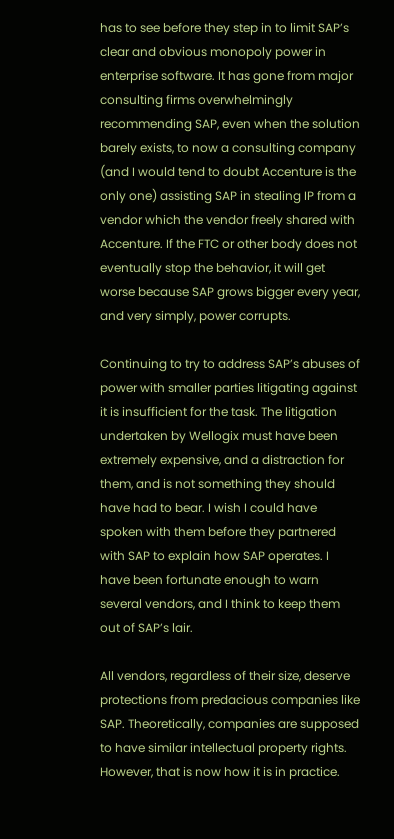has to see before they step in to limit SAP’s clear and obvious monopoly power in enterprise software. It has gone from major consulting firms overwhelmingly recommending SAP, even when the solution barely exists, to now a consulting company (and I would tend to doubt Accenture is the only one) assisting SAP in stealing IP from a vendor which the vendor freely shared with Accenture. If the FTC or other body does not eventually stop the behavior, it will get worse because SAP grows bigger every year, and very simply, power corrupts.

Continuing to try to address SAP’s abuses of power with smaller parties litigating against it is insufficient for the task. The litigation undertaken by Wellogix must have been extremely expensive, and a distraction for them, and is not something they should have had to bear. I wish I could have spoken with them before they partnered with SAP to explain how SAP operates. I have been fortunate enough to warn several vendors, and I think to keep them out of SAP’s lair.

All vendors, regardless of their size, deserve protections from predacious companies like SAP. Theoretically, companies are supposed to have similar intellectual property rights. However, that is now how it is in practice.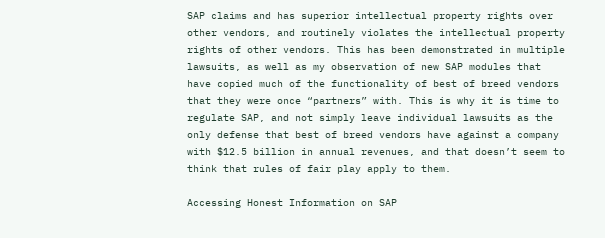SAP claims and has superior intellectual property rights over other vendors, and routinely violates the intellectual property rights of other vendors. This has been demonstrated in multiple lawsuits, as well as my observation of new SAP modules that have copied much of the functionality of best of breed vendors that they were once “partners” with. This is why it is time to regulate SAP, and not simply leave individual lawsuits as the only defense that best of breed vendors have against a company with $12.5 billion in annual revenues, and that doesn’t seem to think that rules of fair play apply to them.

Accessing Honest Information on SAP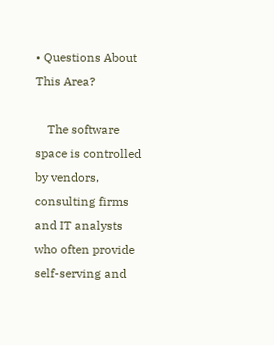• Questions About This Area?

    The software space is controlled by vendors, consulting firms and IT analysts who often provide self-serving and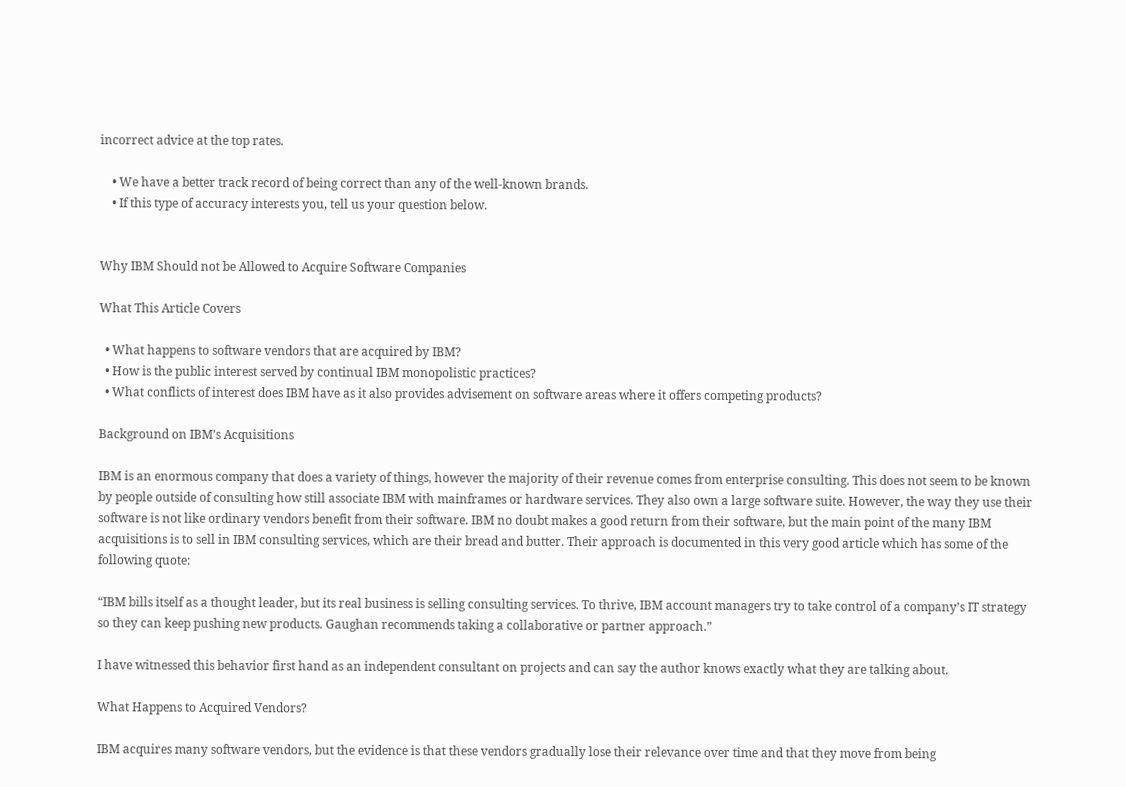incorrect advice at the top rates.

    • We have a better track record of being correct than any of the well-known brands.
    • If this type of accuracy interests you, tell us your question below.


Why IBM Should not be Allowed to Acquire Software Companies

What This Article Covers

  • What happens to software vendors that are acquired by IBM?
  • How is the public interest served by continual IBM monopolistic practices?
  • What conflicts of interest does IBM have as it also provides advisement on software areas where it offers competing products?

Background on IBM’s Acquisitions

IBM is an enormous company that does a variety of things, however the majority of their revenue comes from enterprise consulting. This does not seem to be known by people outside of consulting how still associate IBM with mainframes or hardware services. They also own a large software suite. However, the way they use their software is not like ordinary vendors benefit from their software. IBM no doubt makes a good return from their software, but the main point of the many IBM acquisitions is to sell in IBM consulting services, which are their bread and butter. Their approach is documented in this very good article which has some of the following quote:

“IBM bills itself as a thought leader, but its real business is selling consulting services. To thrive, IBM account managers try to take control of a company’s IT strategy so they can keep pushing new products. Gaughan recommends taking a collaborative or partner approach.”

I have witnessed this behavior first hand as an independent consultant on projects and can say the author knows exactly what they are talking about.

What Happens to Acquired Vendors?

IBM acquires many software vendors, but the evidence is that these vendors gradually lose their relevance over time and that they move from being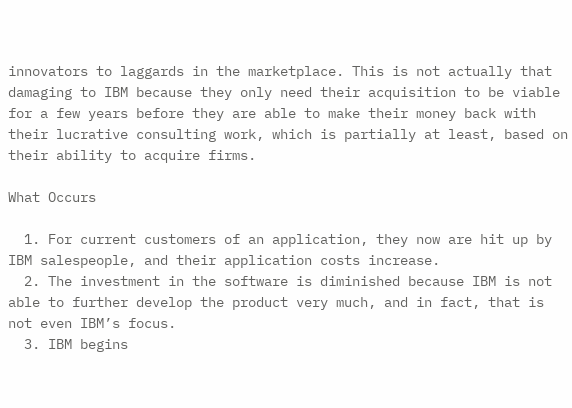innovators to laggards in the marketplace. This is not actually that damaging to IBM because they only need their acquisition to be viable for a few years before they are able to make their money back with their lucrative consulting work, which is partially at least, based on their ability to acquire firms.

What Occurs

  1. For current customers of an application, they now are hit up by IBM salespeople, and their application costs increase.
  2. The investment in the software is diminished because IBM is not able to further develop the product very much, and in fact, that is not even IBM’s focus.
  3. IBM begins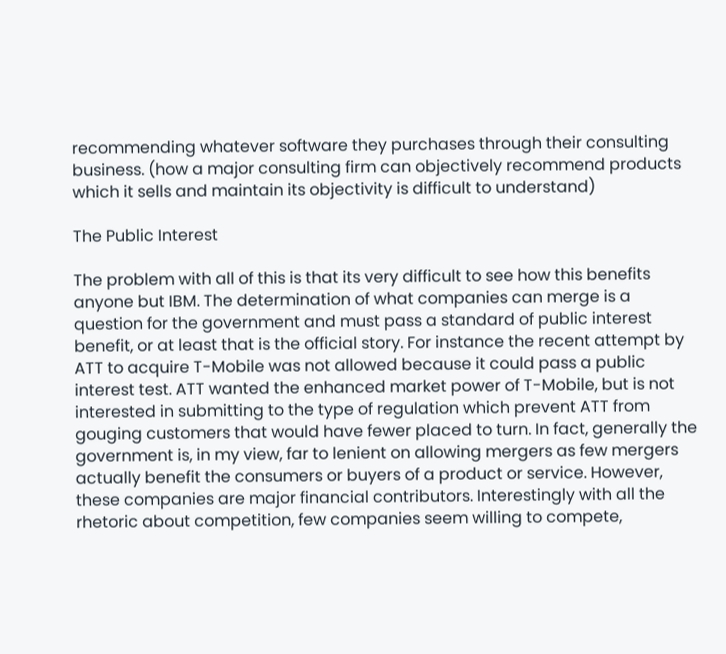recommending whatever software they purchases through their consulting business. (how a major consulting firm can objectively recommend products which it sells and maintain its objectivity is difficult to understand)

The Public Interest

The problem with all of this is that its very difficult to see how this benefits anyone but IBM. The determination of what companies can merge is a question for the government and must pass a standard of public interest benefit, or at least that is the official story. For instance the recent attempt by ATT to acquire T-Mobile was not allowed because it could pass a public interest test. ATT wanted the enhanced market power of T-Mobile, but is not interested in submitting to the type of regulation which prevent ATT from gouging customers that would have fewer placed to turn. In fact, generally the government is, in my view, far to lenient on allowing mergers as few mergers actually benefit the consumers or buyers of a product or service. However, these companies are major financial contributors. Interestingly with all the rhetoric about competition, few companies seem willing to compete,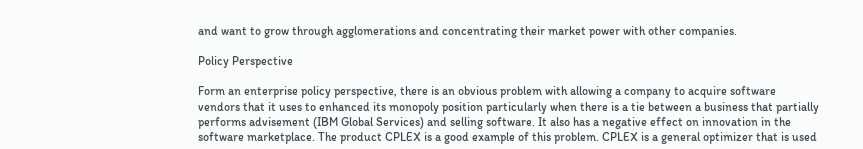and want to grow through agglomerations and concentrating their market power with other companies.

Policy Perspective

Form an enterprise policy perspective, there is an obvious problem with allowing a company to acquire software vendors that it uses to enhanced its monopoly position particularly when there is a tie between a business that partially performs advisement (IBM Global Services) and selling software. It also has a negative effect on innovation in the software marketplace. The product CPLEX is a good example of this problem. CPLEX is a general optimizer that is used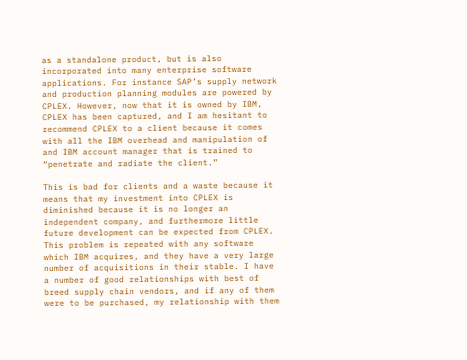as a standalone product, but is also incorporated into many enterprise software applications. For instance SAP’s supply network and production planning modules are powered by CPLEX. However, now that it is owned by IBM, CPLEX has been captured, and I am hesitant to recommend CPLEX to a client because it comes with all the IBM overhead and manipulation of and IBM account manager that is trained to “penetrate and radiate the client.”

This is bad for clients and a waste because it means that my investment into CPLEX is diminished because it is no longer an independent company, and furthermore little future development can be expected from CPLEX. This problem is repeated with any software which IBM acquires, and they have a very large number of acquisitions in their stable. I have a number of good relationships with best of breed supply chain vendors, and if any of them were to be purchased, my relationship with them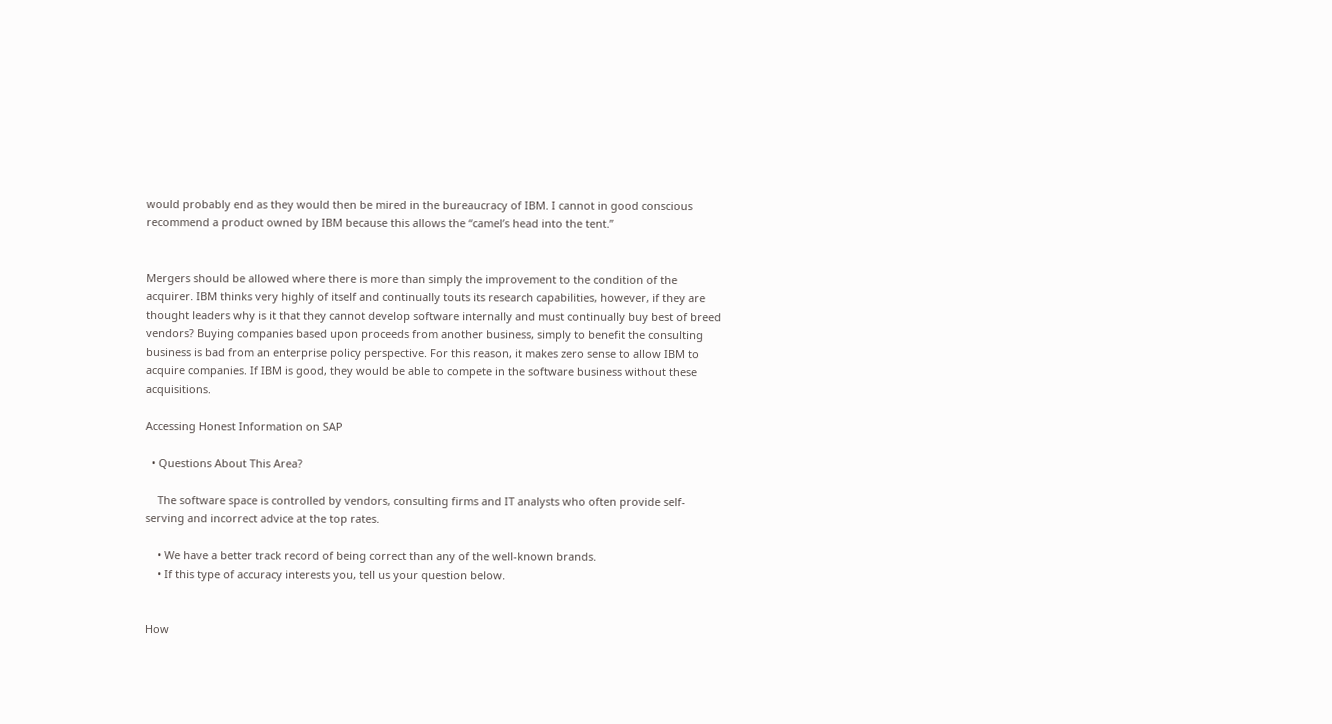would probably end as they would then be mired in the bureaucracy of IBM. I cannot in good conscious recommend a product owned by IBM because this allows the “camel’s head into the tent.”


Mergers should be allowed where there is more than simply the improvement to the condition of the acquirer. IBM thinks very highly of itself and continually touts its research capabilities, however, if they are thought leaders why is it that they cannot develop software internally and must continually buy best of breed vendors? Buying companies based upon proceeds from another business, simply to benefit the consulting business is bad from an enterprise policy perspective. For this reason, it makes zero sense to allow IBM to acquire companies. If IBM is good, they would be able to compete in the software business without these acquisitions.

Accessing Honest Information on SAP

  • Questions About This Area?

    The software space is controlled by vendors, consulting firms and IT analysts who often provide self-serving and incorrect advice at the top rates.

    • We have a better track record of being correct than any of the well-known brands.
    • If this type of accuracy interests you, tell us your question below.


How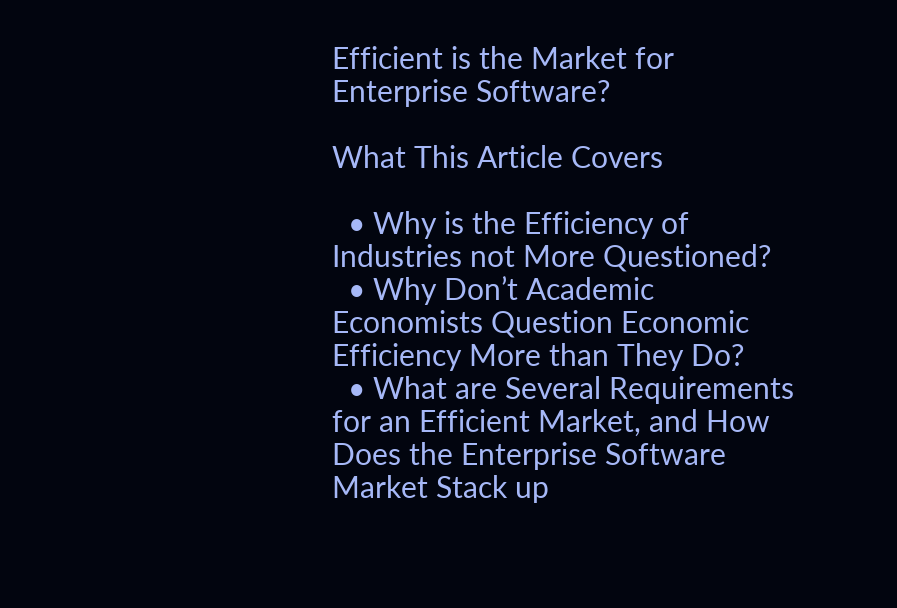Efficient is the Market for Enterprise Software?

What This Article Covers

  • Why is the Efficiency of Industries not More Questioned?
  • Why Don’t Academic Economists Question Economic Efficiency More than They Do?
  • What are Several Requirements for an Efficient Market, and How Does the Enterprise Software Market Stack up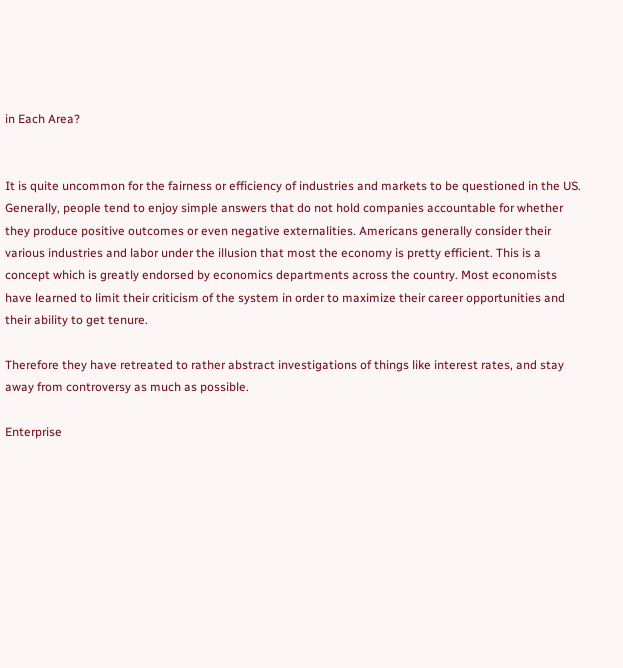in Each Area?


It is quite uncommon for the fairness or efficiency of industries and markets to be questioned in the US. Generally, people tend to enjoy simple answers that do not hold companies accountable for whether they produce positive outcomes or even negative externalities. Americans generally consider their various industries and labor under the illusion that most the economy is pretty efficient. This is a concept which is greatly endorsed by economics departments across the country. Most economists have learned to limit their criticism of the system in order to maximize their career opportunities and their ability to get tenure.

Therefore they have retreated to rather abstract investigations of things like interest rates, and stay away from controversy as much as possible.

Enterprise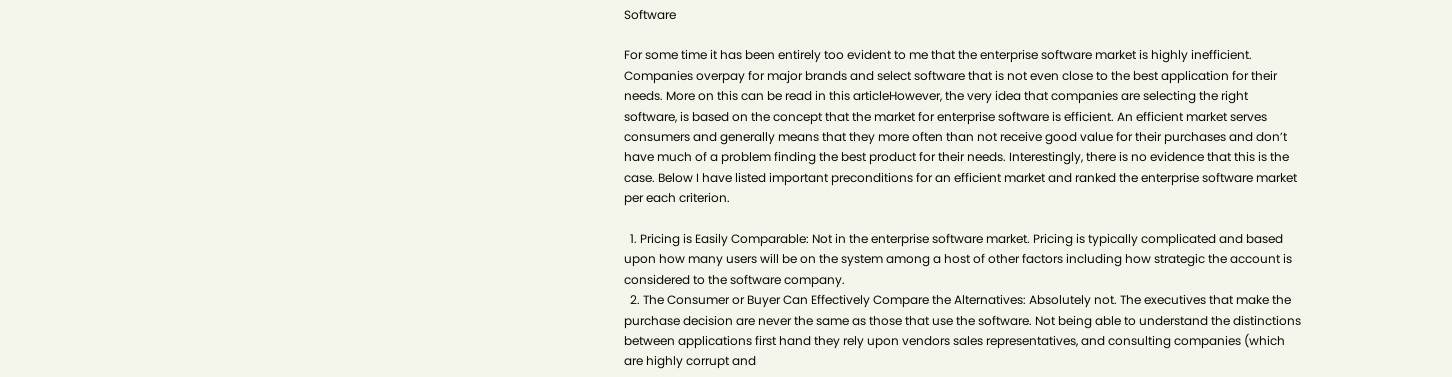Software

For some time it has been entirely too evident to me that the enterprise software market is highly inefficient. Companies overpay for major brands and select software that is not even close to the best application for their needs. More on this can be read in this articleHowever, the very idea that companies are selecting the right software, is based on the concept that the market for enterprise software is efficient. An efficient market serves consumers and generally means that they more often than not receive good value for their purchases and don’t have much of a problem finding the best product for their needs. Interestingly, there is no evidence that this is the case. Below I have listed important preconditions for an efficient market and ranked the enterprise software market per each criterion.

  1. Pricing is Easily Comparable: Not in the enterprise software market. Pricing is typically complicated and based upon how many users will be on the system among a host of other factors including how strategic the account is considered to the software company.
  2. The Consumer or Buyer Can Effectively Compare the Alternatives: Absolutely not. The executives that make the purchase decision are never the same as those that use the software. Not being able to understand the distinctions between applications first hand they rely upon vendors sales representatives, and consulting companies (which are highly corrupt and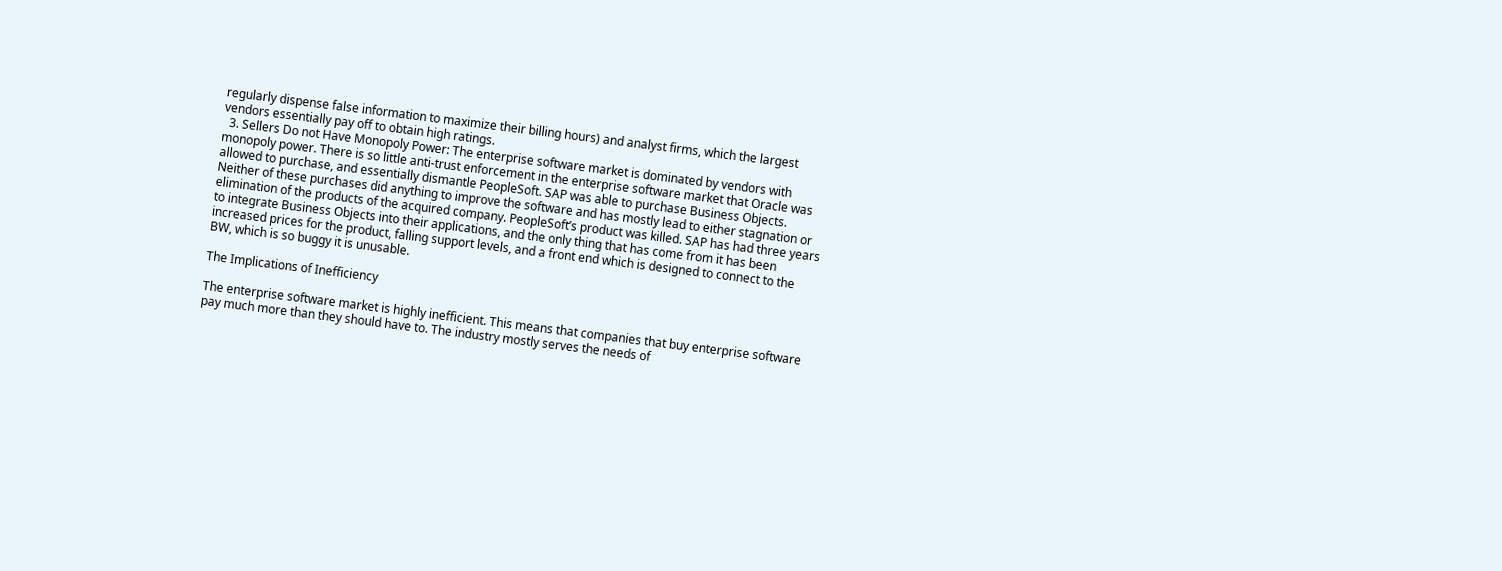regularly dispense false information to maximize their billing hours) and analyst firms, which the largest vendors essentially pay off to obtain high ratings.
  3. Sellers Do not Have Monopoly Power: The enterprise software market is dominated by vendors with monopoly power. There is so little anti-trust enforcement in the enterprise software market that Oracle was allowed to purchase, and essentially dismantle PeopleSoft. SAP was able to purchase Business Objects. Neither of these purchases did anything to improve the software and has mostly lead to either stagnation or elimination of the products of the acquired company. PeopleSoft’s product was killed. SAP has had three years to integrate Business Objects into their applications, and the only thing that has come from it has been increased prices for the product, falling support levels, and a front end which is designed to connect to the BW, which is so buggy it is unusable.

The Implications of Inefficiency

The enterprise software market is highly inefficient. This means that companies that buy enterprise software pay much more than they should have to. The industry mostly serves the needs of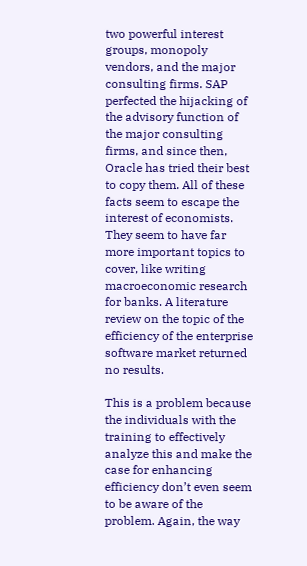two powerful interest groups, monopoly vendors, and the major consulting firms. SAP perfected the hijacking of the advisory function of the major consulting firms, and since then, Oracle has tried their best to copy them. All of these facts seem to escape the interest of economists. They seem to have far more important topics to cover, like writing macroeconomic research for banks. A literature review on the topic of the efficiency of the enterprise software market returned no results.

This is a problem because the individuals with the training to effectively analyze this and make the case for enhancing efficiency don’t even seem to be aware of the problem. Again, the way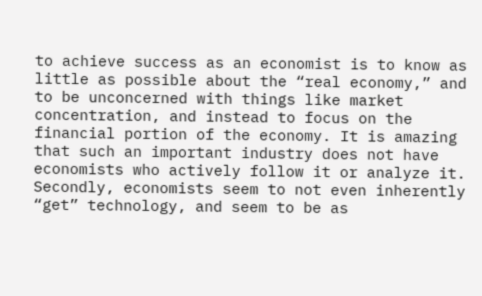to achieve success as an economist is to know as little as possible about the “real economy,” and to be unconcerned with things like market concentration, and instead to focus on the financial portion of the economy. It is amazing that such an important industry does not have economists who actively follow it or analyze it. Secondly, economists seem to not even inherently “get” technology, and seem to be as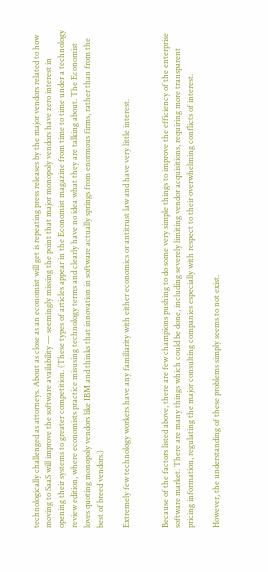technologically challenged as attorneys. About as close as an economist will get is repeating press releases by the major vendors related to how moving to SaaS will improve the software availability — seemingly missing the point that major monopoly vendors have zero interest in opening their systems to greater competition. (These types of articles appear in the Economist magazine from time to time under a technology review edition, where economists practice misusing technology terms and clearly have no idea what they are talking about. The Economist loves quoting monopoly vendors like IBM and thinks that innovation in software actually springs from enormous firms, rather than from the best of breed vendors.)

Extremely few technology workers have any familiarity with either economics or antitrust law and have very little interest.


Because of the factors listed above, there are few champions pushing to do some very simple things to improve the efficiency of the enterprise software market. There are many things which could be done, including severely limiting vendor acquisitions, requiring more transparent pricing information, regulating the major consulting companies especially with respect to their overwhelming conflicts of interest.

However, the understanding of these problems simply seems to not exist.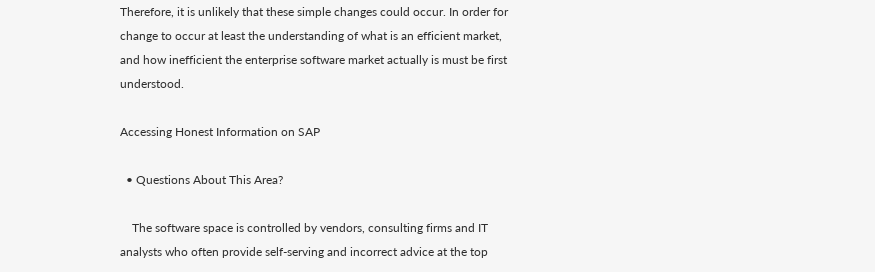Therefore, it is unlikely that these simple changes could occur. In order for change to occur at least the understanding of what is an efficient market, and how inefficient the enterprise software market actually is must be first understood.

Accessing Honest Information on SAP

  • Questions About This Area?

    The software space is controlled by vendors, consulting firms and IT analysts who often provide self-serving and incorrect advice at the top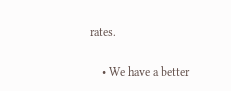rates.

    • We have a better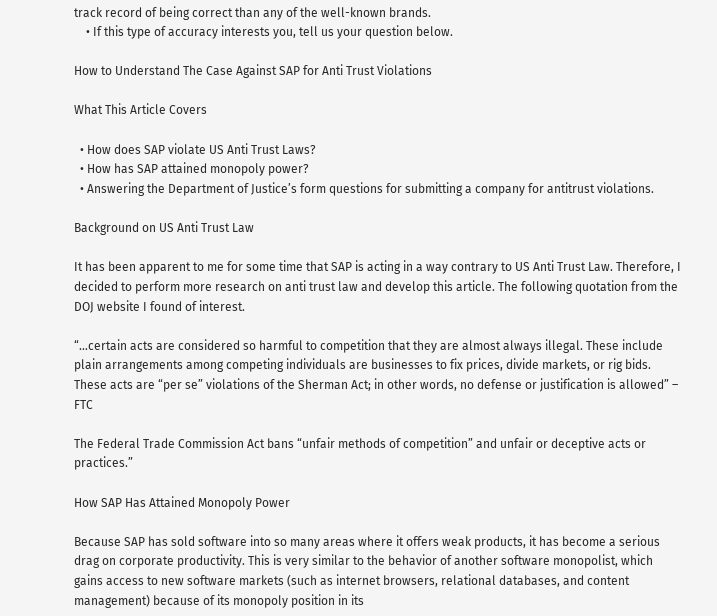track record of being correct than any of the well-known brands.
    • If this type of accuracy interests you, tell us your question below.

How to Understand The Case Against SAP for Anti Trust Violations

What This Article Covers

  • How does SAP violate US Anti Trust Laws?
  • How has SAP attained monopoly power?
  • Answering the Department of Justice’s form questions for submitting a company for antitrust violations.

Background on US Anti Trust Law

It has been apparent to me for some time that SAP is acting in a way contrary to US Anti Trust Law. Therefore, I decided to perform more research on anti trust law and develop this article. The following quotation from the DOJ website I found of interest.

“…certain acts are considered so harmful to competition that they are almost always illegal. These include plain arrangements among competing individuals are businesses to fix prices, divide markets, or rig bids. These acts are “per se” violations of the Sherman Act; in other words, no defense or justification is allowed” – FTC

The Federal Trade Commission Act bans “unfair methods of competition” and unfair or deceptive acts or practices.”

How SAP Has Attained Monopoly Power

Because SAP has sold software into so many areas where it offers weak products, it has become a serious drag on corporate productivity. This is very similar to the behavior of another software monopolist, which gains access to new software markets (such as internet browsers, relational databases, and content management) because of its monopoly position in its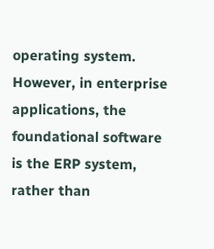operating system. However, in enterprise applications, the foundational software is the ERP system, rather than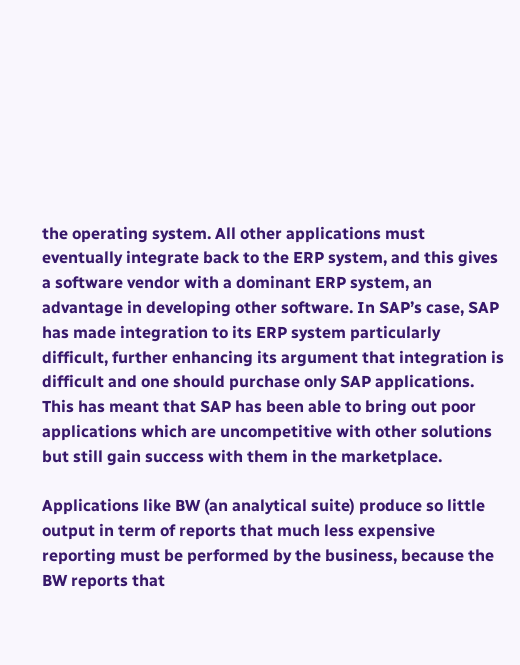the operating system. All other applications must eventually integrate back to the ERP system, and this gives a software vendor with a dominant ERP system, an advantage in developing other software. In SAP’s case, SAP has made integration to its ERP system particularly difficult, further enhancing its argument that integration is difficult and one should purchase only SAP applications.  This has meant that SAP has been able to bring out poor applications which are uncompetitive with other solutions but still gain success with them in the marketplace.

Applications like BW (an analytical suite) produce so little output in term of reports that much less expensive reporting must be performed by the business, because the BW reports that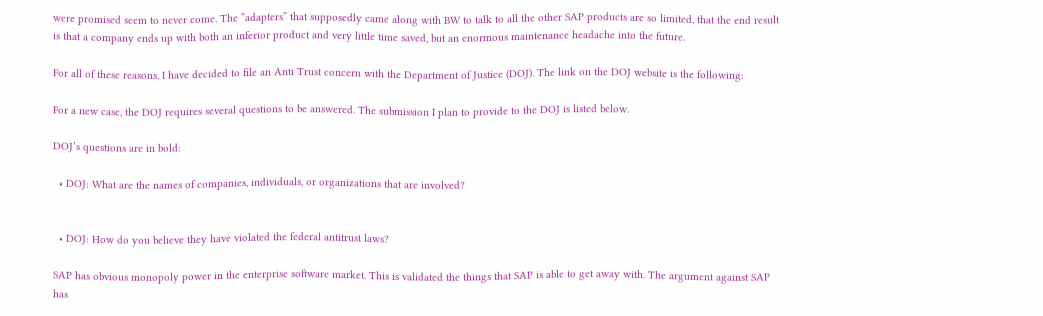were promised seem to never come. The “adapters” that supposedly came along with BW to talk to all the other SAP products are so limited, that the end result is that a company ends up with both an inferior product and very little time saved, but an enormous maintenance headache into the future.

For all of these reasons, I have decided to file an Anti Trust concern with the Department of Justice (DOJ). The link on the DOJ website is the following:

For a new case, the DOJ requires several questions to be answered. The submission I plan to provide to the DOJ is listed below.

DOJ’s questions are in bold:

  • DOJ: What are the names of companies, individuals, or organizations that are involved?


  • DOJ: How do you believe they have violated the federal antitrust laws?

SAP has obvious monopoly power in the enterprise software market. This is validated the things that SAP is able to get away with. The argument against SAP has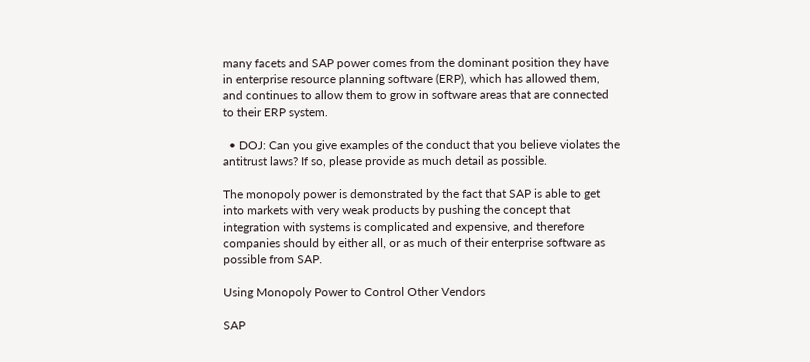many facets and SAP power comes from the dominant position they have in enterprise resource planning software (ERP), which has allowed them, and continues to allow them to grow in software areas that are connected to their ERP system.

  • DOJ: Can you give examples of the conduct that you believe violates the antitrust laws? If so, please provide as much detail as possible.

The monopoly power is demonstrated by the fact that SAP is able to get into markets with very weak products by pushing the concept that integration with systems is complicated and expensive, and therefore companies should by either all, or as much of their enterprise software as possible from SAP.

Using Monopoly Power to Control Other Vendors

SAP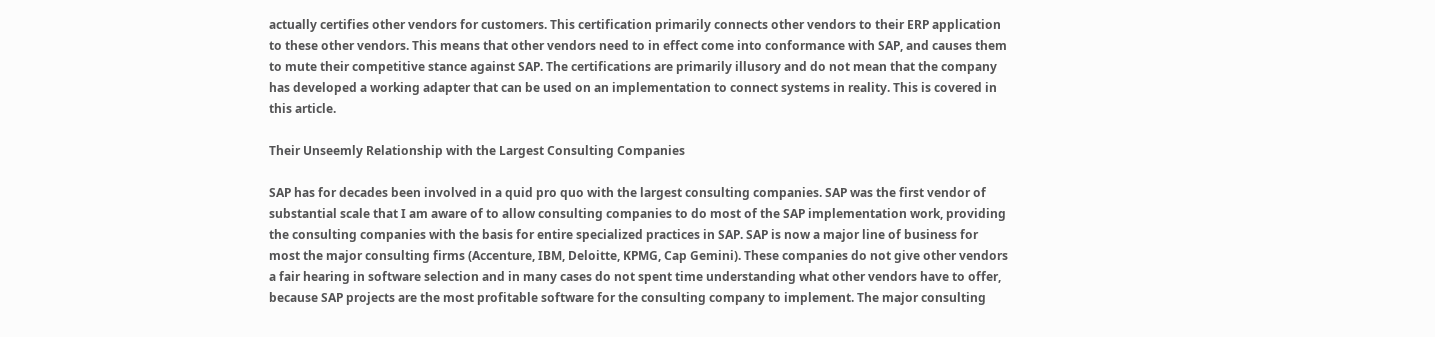actually certifies other vendors for customers. This certification primarily connects other vendors to their ERP application to these other vendors. This means that other vendors need to in effect come into conformance with SAP, and causes them to mute their competitive stance against SAP. The certifications are primarily illusory and do not mean that the company has developed a working adapter that can be used on an implementation to connect systems in reality. This is covered in this article.

Their Unseemly Relationship with the Largest Consulting Companies

SAP has for decades been involved in a quid pro quo with the largest consulting companies. SAP was the first vendor of substantial scale that I am aware of to allow consulting companies to do most of the SAP implementation work, providing the consulting companies with the basis for entire specialized practices in SAP. SAP is now a major line of business for most the major consulting firms (Accenture, IBM, Deloitte, KPMG, Cap Gemini). These companies do not give other vendors a fair hearing in software selection and in many cases do not spent time understanding what other vendors have to offer, because SAP projects are the most profitable software for the consulting company to implement. The major consulting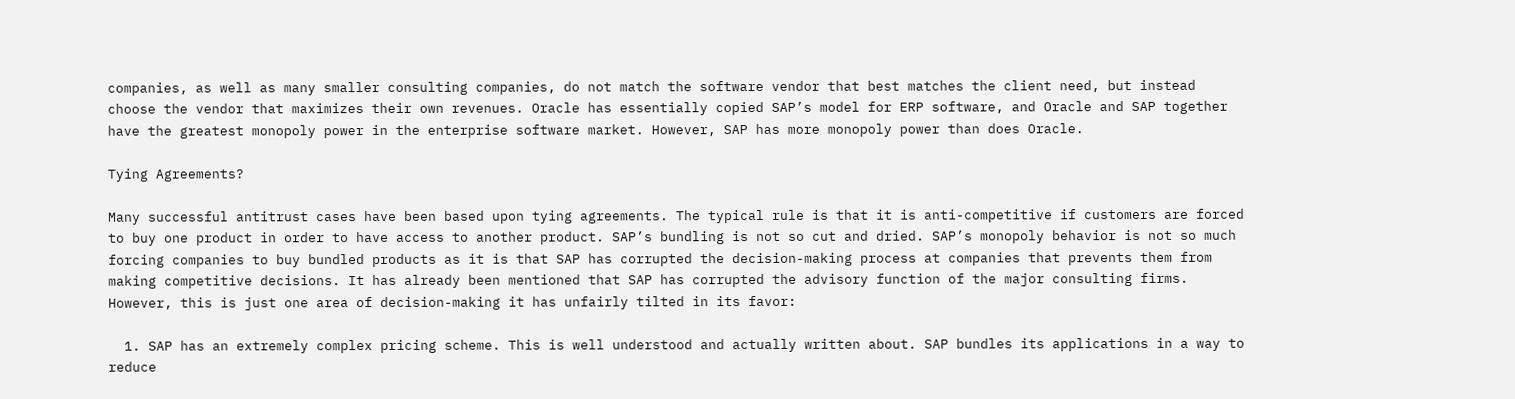companies, as well as many smaller consulting companies, do not match the software vendor that best matches the client need, but instead choose the vendor that maximizes their own revenues. Oracle has essentially copied SAP’s model for ERP software, and Oracle and SAP together have the greatest monopoly power in the enterprise software market. However, SAP has more monopoly power than does Oracle.

Tying Agreements?

Many successful antitrust cases have been based upon tying agreements. The typical rule is that it is anti-competitive if customers are forced to buy one product in order to have access to another product. SAP’s bundling is not so cut and dried. SAP’s monopoly behavior is not so much forcing companies to buy bundled products as it is that SAP has corrupted the decision-making process at companies that prevents them from making competitive decisions. It has already been mentioned that SAP has corrupted the advisory function of the major consulting firms. However, this is just one area of decision-making it has unfairly tilted in its favor:

  1. SAP has an extremely complex pricing scheme. This is well understood and actually written about. SAP bundles its applications in a way to reduce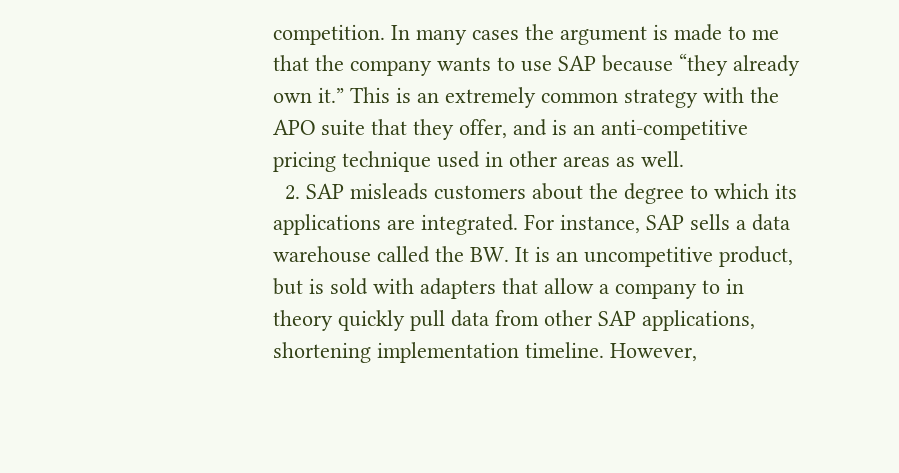competition. In many cases the argument is made to me that the company wants to use SAP because “they already own it.” This is an extremely common strategy with the APO suite that they offer, and is an anti-competitive pricing technique used in other areas as well.
  2. SAP misleads customers about the degree to which its applications are integrated. For instance, SAP sells a data warehouse called the BW. It is an uncompetitive product, but is sold with adapters that allow a company to in theory quickly pull data from other SAP applications, shortening implementation timeline. However,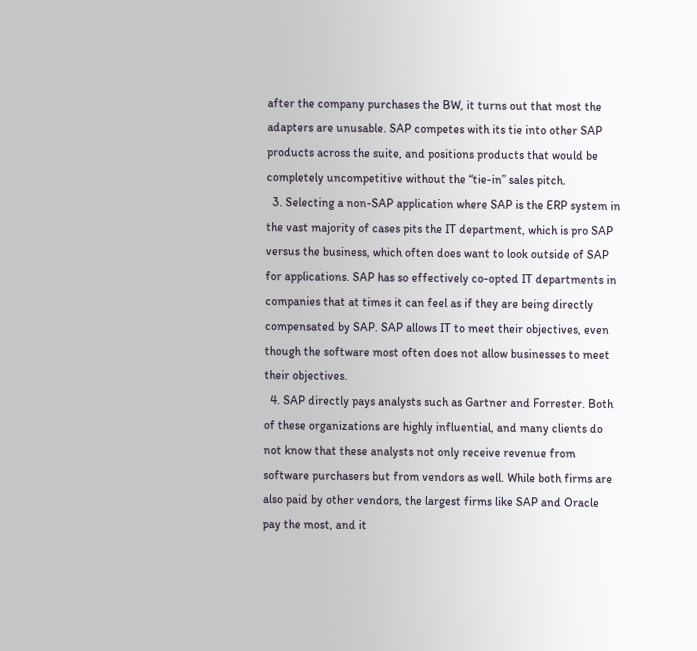after the company purchases the BW, it turns out that most the adapters are unusable. SAP competes with its tie into other SAP products across the suite, and positions products that would be completely uncompetitive without the “tie-in” sales pitch.
  3. Selecting a non-SAP application where SAP is the ERP system in the vast majority of cases pits the IT department, which is pro SAP versus the business, which often does want to look outside of SAP for applications. SAP has so effectively co-opted IT departments in companies that at times it can feel as if they are being directly compensated by SAP. SAP allows IT to meet their objectives, even though the software most often does not allow businesses to meet their objectives.
  4. SAP directly pays analysts such as Gartner and Forrester. Both of these organizations are highly influential, and many clients do not know that these analysts not only receive revenue from software purchasers but from vendors as well. While both firms are also paid by other vendors, the largest firms like SAP and Oracle pay the most, and it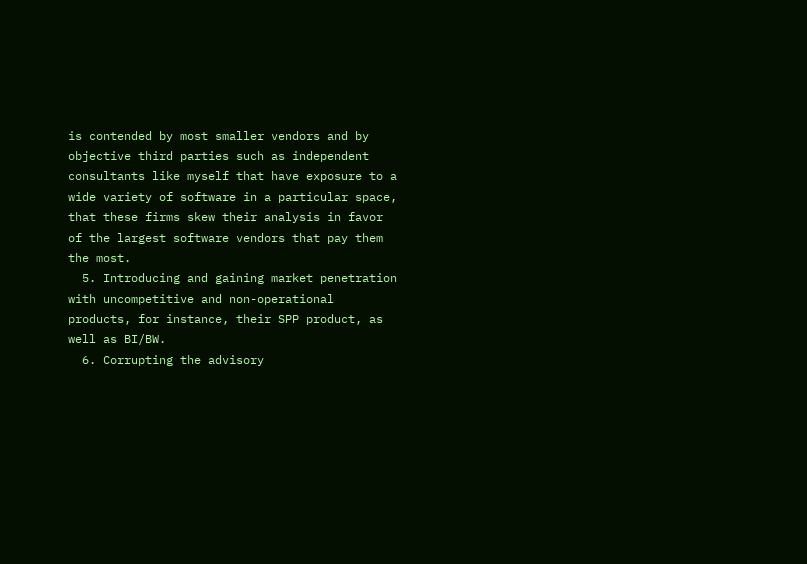is contended by most smaller vendors and by objective third parties such as independent consultants like myself that have exposure to a wide variety of software in a particular space, that these firms skew their analysis in favor of the largest software vendors that pay them the most.
  5. Introducing and gaining market penetration with uncompetitive and non-operational products, for instance, their SPP product, as well as BI/BW.
  6. Corrupting the advisory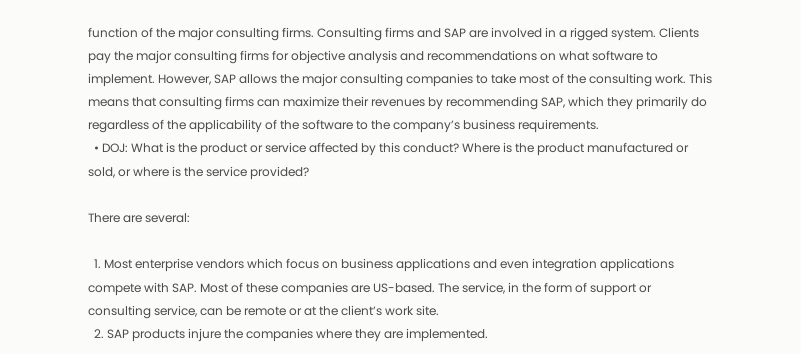function of the major consulting firms. Consulting firms and SAP are involved in a rigged system. Clients pay the major consulting firms for objective analysis and recommendations on what software to implement. However, SAP allows the major consulting companies to take most of the consulting work. This means that consulting firms can maximize their revenues by recommending SAP, which they primarily do regardless of the applicability of the software to the company’s business requirements.
  • DOJ: What is the product or service affected by this conduct? Where is the product manufactured or sold, or where is the service provided?

There are several:

  1. Most enterprise vendors which focus on business applications and even integration applications compete with SAP. Most of these companies are US-based. The service, in the form of support or consulting service, can be remote or at the client’s work site.
  2. SAP products injure the companies where they are implemented.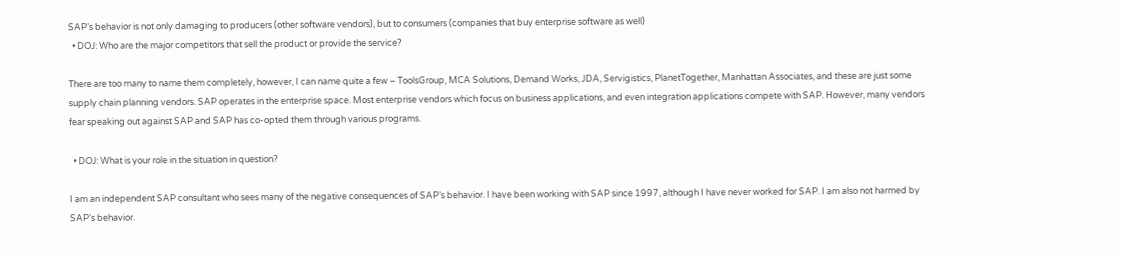SAP’s behavior is not only damaging to producers (other software vendors), but to consumers (companies that buy enterprise software as well)
  • DOJ: Who are the major competitors that sell the product or provide the service?

There are too many to name them completely, however, I can name quite a few – ToolsGroup, MCA Solutions, Demand Works, JDA, Servigistics, PlanetTogether, Manhattan Associates, and these are just some supply chain planning vendors. SAP operates in the enterprise space. Most enterprise vendors which focus on business applications, and even integration applications compete with SAP. However, many vendors fear speaking out against SAP and SAP has co-opted them through various programs.

  • DOJ: What is your role in the situation in question?

I am an independent SAP consultant who sees many of the negative consequences of SAP’s behavior. I have been working with SAP since 1997, although I have never worked for SAP. I am also not harmed by SAP’s behavior.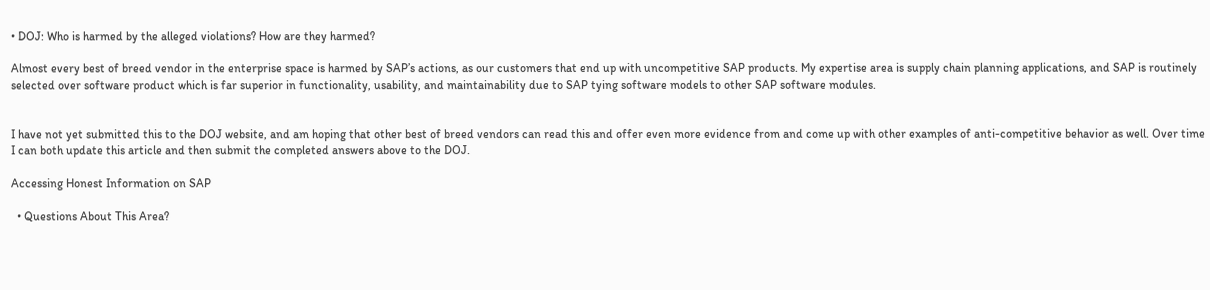• DOJ: Who is harmed by the alleged violations? How are they harmed?

Almost every best of breed vendor in the enterprise space is harmed by SAP’s actions, as our customers that end up with uncompetitive SAP products. My expertise area is supply chain planning applications, and SAP is routinely selected over software product which is far superior in functionality, usability, and maintainability due to SAP tying software models to other SAP software modules.


I have not yet submitted this to the DOJ website, and am hoping that other best of breed vendors can read this and offer even more evidence from and come up with other examples of anti-competitive behavior as well. Over time I can both update this article and then submit the completed answers above to the DOJ.

Accessing Honest Information on SAP

  • Questions About This Area?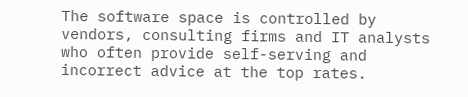The software space is controlled by vendors, consulting firms and IT analysts who often provide self-serving and incorrect advice at the top rates.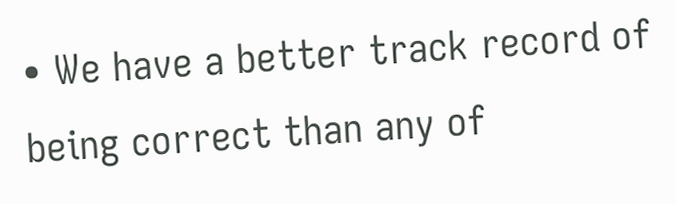• We have a better track record of being correct than any of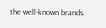the well-known brands.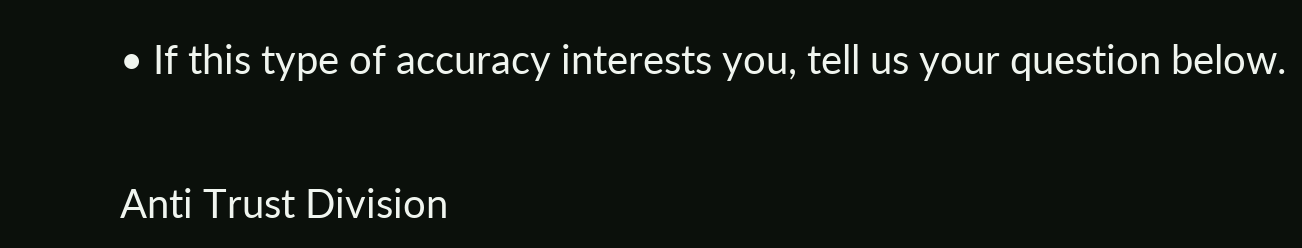• If this type of accuracy interests you, tell us your question below.


Anti Trust Division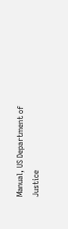Manual, US Department of Justice